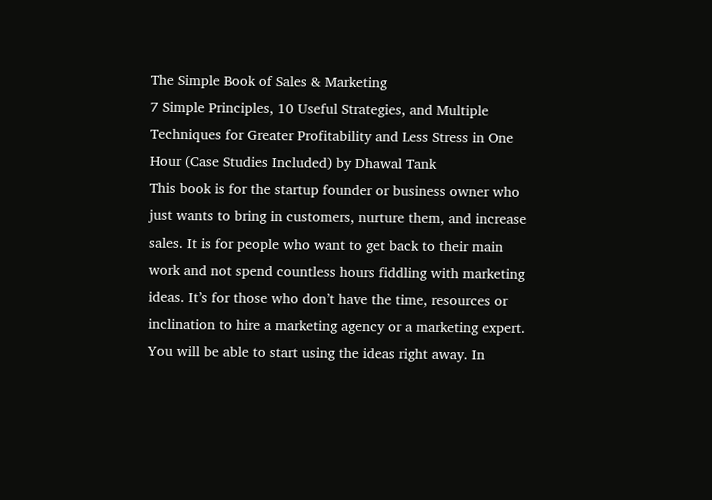The Simple Book of Sales & Marketing
7 Simple Principles, 10 Useful Strategies, and Multiple Techniques for Greater Profitability and Less Stress in One Hour (Case Studies Included) by Dhawal Tank
This book is for the startup founder or business owner who just wants to bring in customers, nurture them, and increase sales. It is for people who want to get back to their main work and not spend countless hours fiddling with marketing ideas. It’s for those who don’t have the time, resources or inclination to hire a marketing agency or a marketing expert.
You will be able to start using the ideas right away. In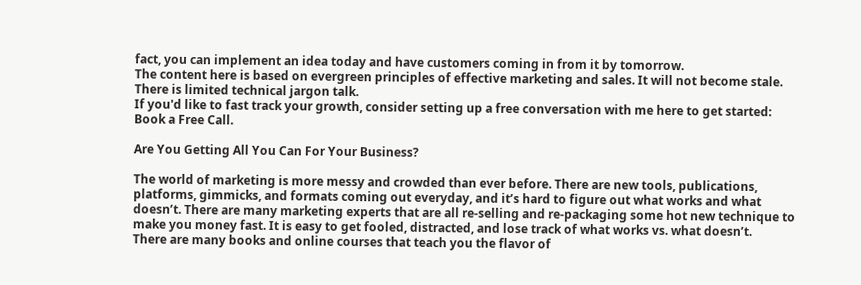fact, you can implement an idea today and have customers coming in from it by tomorrow.
The content here is based on evergreen principles of effective marketing and sales. It will not become stale. There is limited technical jargon talk.
If you'd like to fast track your growth, consider setting up a free conversation with me here to get started: Book a Free Call.

Are You Getting All You Can For Your Business?

The world of marketing is more messy and crowded than ever before. There are new tools, publications, platforms, gimmicks, and formats coming out everyday, and it’s hard to figure out what works and what doesn’t. There are many marketing experts that are all re-selling and re-packaging some hot new technique to make you money fast. It is easy to get fooled, distracted, and lose track of what works vs. what doesn’t.
There are many books and online courses that teach you the flavor of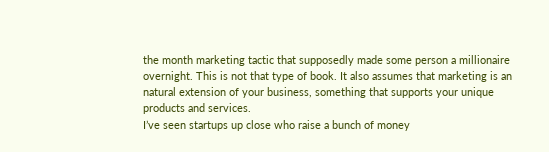the month marketing tactic that supposedly made some person a millionaire overnight. This is not that type of book. It also assumes that marketing is an natural extension of your business, something that supports your unique products and services.
I’ve seen startups up close who raise a bunch of money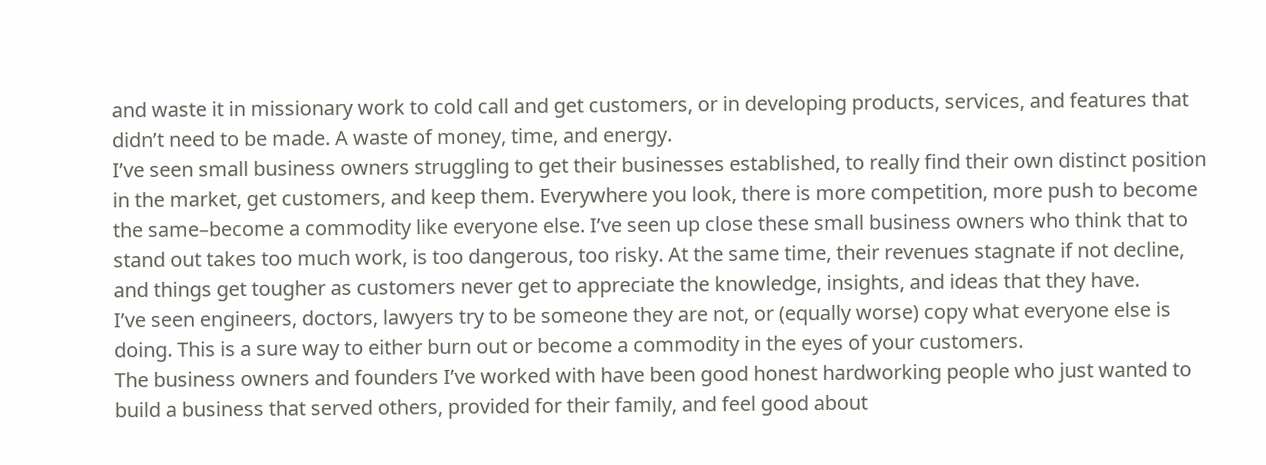and waste it in missionary work to cold call and get customers, or in developing products, services, and features that didn’t need to be made. A waste of money, time, and energy.
I’ve seen small business owners struggling to get their businesses established, to really find their own distinct position in the market, get customers, and keep them. Everywhere you look, there is more competition, more push to become the same–become a commodity like everyone else. I’ve seen up close these small business owners who think that to stand out takes too much work, is too dangerous, too risky. At the same time, their revenues stagnate if not decline, and things get tougher as customers never get to appreciate the knowledge, insights, and ideas that they have.
I’ve seen engineers, doctors, lawyers try to be someone they are not, or (equally worse) copy what everyone else is doing. This is a sure way to either burn out or become a commodity in the eyes of your customers.
The business owners and founders I’ve worked with have been good honest hardworking people who just wanted to build a business that served others, provided for their family, and feel good about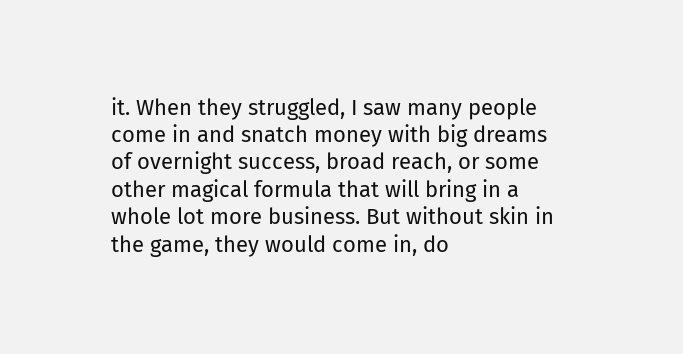it. When they struggled, I saw many people come in and snatch money with big dreams of overnight success, broad reach, or some other magical formula that will bring in a whole lot more business. But without skin in the game, they would come in, do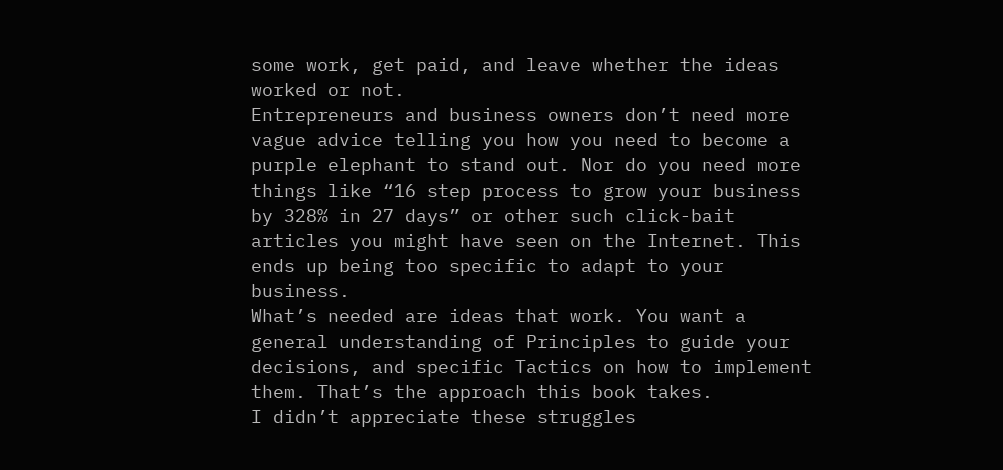some work, get paid, and leave whether the ideas worked or not.
Entrepreneurs and business owners don’t need more vague advice telling you how you need to become a purple elephant to stand out. Nor do you need more things like “16 step process to grow your business by 328% in 27 days” or other such click-bait articles you might have seen on the Internet. This ends up being too specific to adapt to your business.
What’s needed are ideas that work. You want a general understanding of Principles to guide your decisions, and specific Tactics on how to implement them. That’s the approach this book takes.
I didn’t appreciate these struggles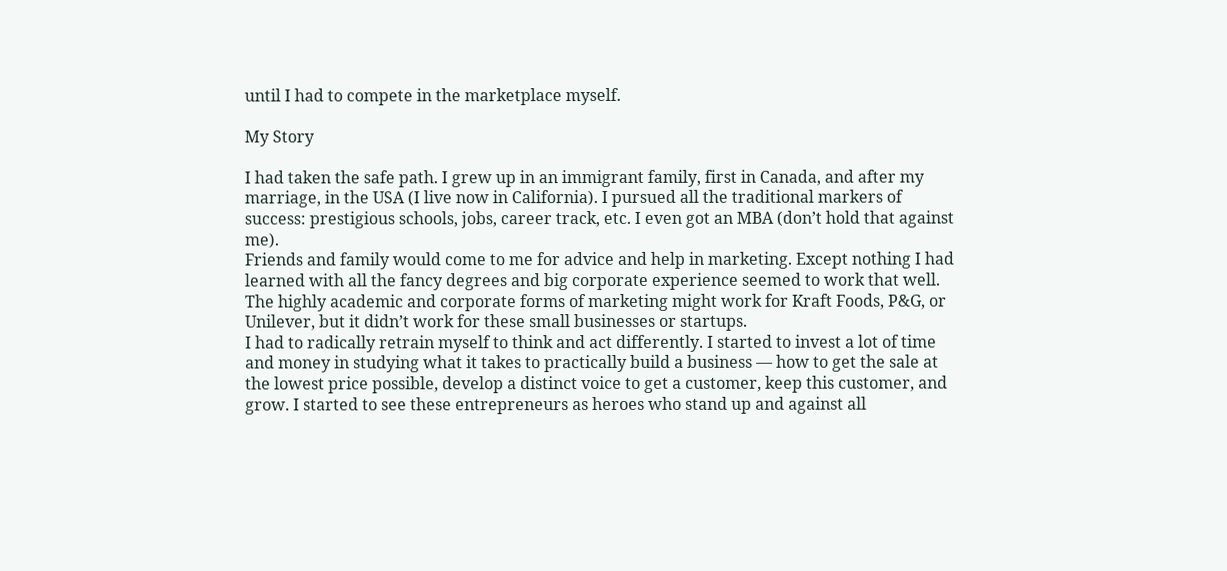until I had to compete in the marketplace myself.

My Story

I had taken the safe path. I grew up in an immigrant family, first in Canada, and after my marriage, in the USA (I live now in California). I pursued all the traditional markers of success: prestigious schools, jobs, career track, etc. I even got an MBA (don’t hold that against me).
Friends and family would come to me for advice and help in marketing. Except nothing I had learned with all the fancy degrees and big corporate experience seemed to work that well. The highly academic and corporate forms of marketing might work for Kraft Foods, P&G, or Unilever, but it didn’t work for these small businesses or startups.
I had to radically retrain myself to think and act differently. I started to invest a lot of time and money in studying what it takes to practically build a business — how to get the sale at the lowest price possible, develop a distinct voice to get a customer, keep this customer, and grow. I started to see these entrepreneurs as heroes who stand up and against all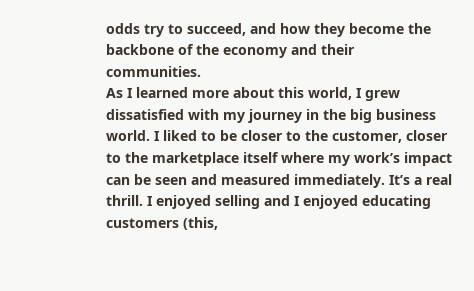odds try to succeed, and how they become the backbone of the economy and their communities.
As I learned more about this world, I grew dissatisfied with my journey in the big business world. I liked to be closer to the customer, closer to the marketplace itself where my work’s impact can be seen and measured immediately. It’s a real thrill. I enjoyed selling and I enjoyed educating customers (this,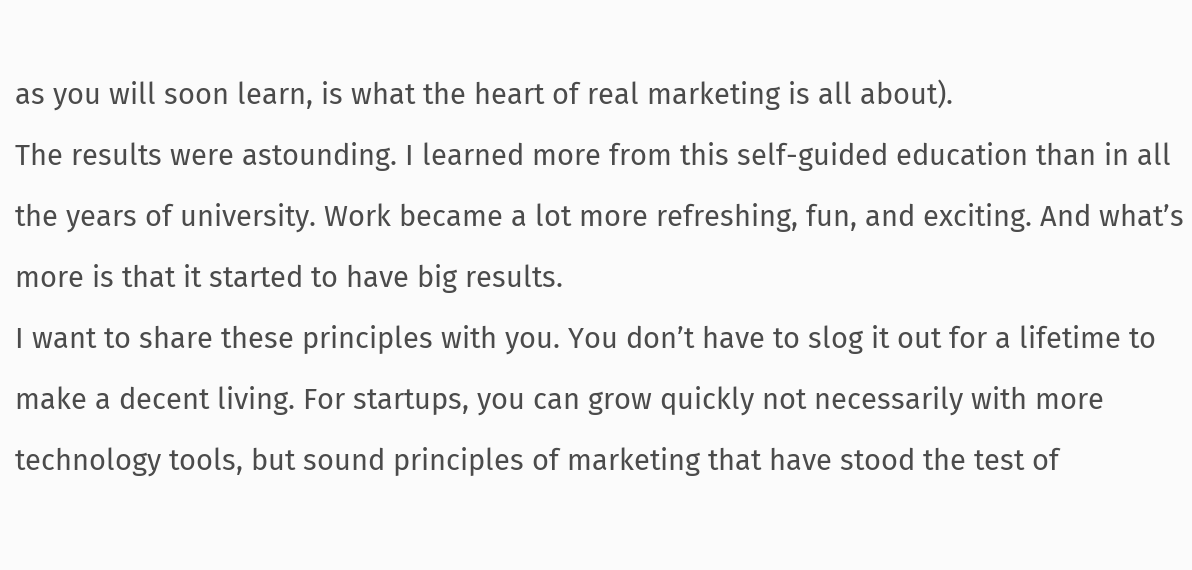as you will soon learn, is what the heart of real marketing is all about).
The results were astounding. I learned more from this self-guided education than in all the years of university. Work became a lot more refreshing, fun, and exciting. And what’s more is that it started to have big results.
I want to share these principles with you. You don’t have to slog it out for a lifetime to make a decent living. For startups, you can grow quickly not necessarily with more technology tools, but sound principles of marketing that have stood the test of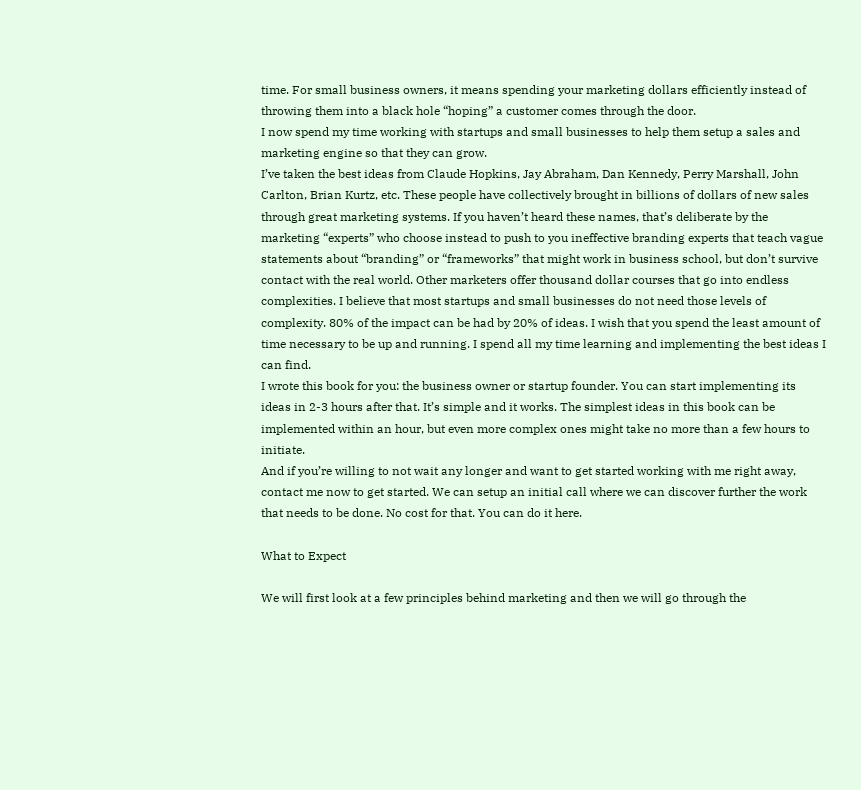time. For small business owners, it means spending your marketing dollars efficiently instead of throwing them into a black hole “hoping” a customer comes through the door.
I now spend my time working with startups and small businesses to help them setup a sales and marketing engine so that they can grow.
I’ve taken the best ideas from Claude Hopkins, Jay Abraham, Dan Kennedy, Perry Marshall, John Carlton, Brian Kurtz, etc. These people have collectively brought in billions of dollars of new sales through great marketing systems. If you haven’t heard these names, that’s deliberate by the marketing “experts” who choose instead to push to you ineffective branding experts that teach vague statements about “branding” or “frameworks” that might work in business school, but don’t survive contact with the real world. Other marketers offer thousand dollar courses that go into endless complexities. I believe that most startups and small businesses do not need those levels of complexity. 80% of the impact can be had by 20% of ideas. I wish that you spend the least amount of time necessary to be up and running. I spend all my time learning and implementing the best ideas I can find.
I wrote this book for you: the business owner or startup founder. You can start implementing its ideas in 2-3 hours after that. It’s simple and it works. The simplest ideas in this book can be implemented within an hour, but even more complex ones might take no more than a few hours to initiate.
And if you’re willing to not wait any longer and want to get started working with me right away, contact me now to get started. We can setup an initial call where we can discover further the work that needs to be done. No cost for that. You can do it here.

What to Expect

We will first look at a few principles behind marketing and then we will go through the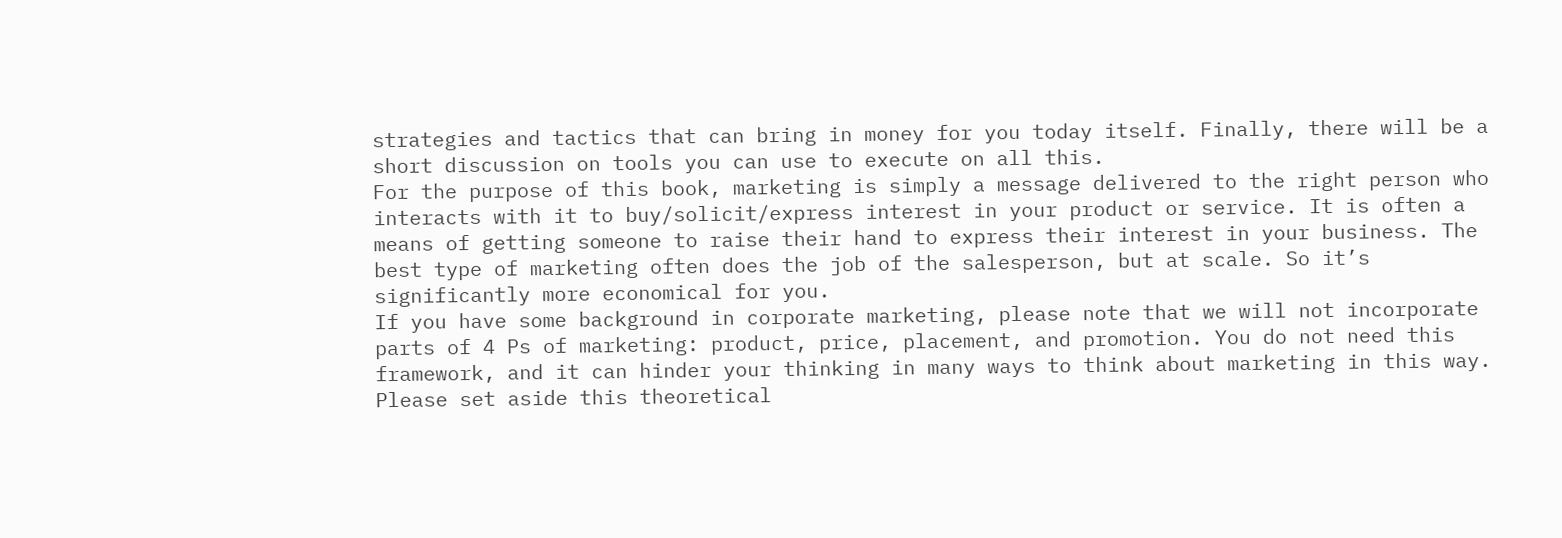strategies and tactics that can bring in money for you today itself. Finally, there will be a short discussion on tools you can use to execute on all this.
For the purpose of this book, marketing is simply a message delivered to the right person who interacts with it to buy/solicit/express interest in your product or service. It is often a means of getting someone to raise their hand to express their interest in your business. The best type of marketing often does the job of the salesperson, but at scale. So it’s significantly more economical for you.
If you have some background in corporate marketing, please note that we will not incorporate parts of 4 Ps of marketing: product, price, placement, and promotion. You do not need this framework, and it can hinder your thinking in many ways to think about marketing in this way. Please set aside this theoretical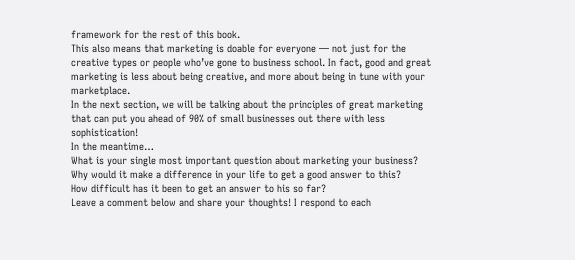framework for the rest of this book.
This also means that marketing is doable for everyone — not just for the creative types or people who’ve gone to business school. In fact, good and great marketing is less about being creative, and more about being in tune with your marketplace.
In the next section, we will be talking about the principles of great marketing that can put you ahead of 90% of small businesses out there with less sophistication!
In the meantime…
What is your single most important question about marketing your business?
Why would it make a difference in your life to get a good answer to this?
How difficult has it been to get an answer to his so far?
Leave a comment below and share your thoughts! I respond to each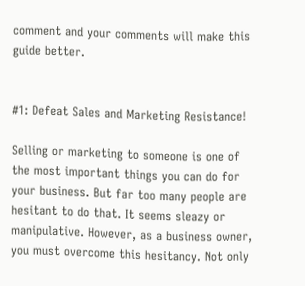comment and your comments will make this guide better.


#1: Defeat Sales and Marketing Resistance!

Selling or marketing to someone is one of the most important things you can do for your business. But far too many people are hesitant to do that. It seems sleazy or manipulative. However, as a business owner, you must overcome this hesitancy. Not only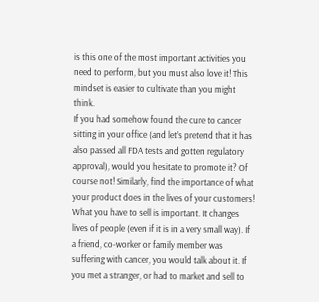is this one of the most important activities you need to perform, but you must also love it! This mindset is easier to cultivate than you might think.
If you had somehow found the cure to cancer sitting in your office (and let’s pretend that it has also passed all FDA tests and gotten regulatory approval), would you hesitate to promote it? Of course not! Similarly, find the importance of what your product does in the lives of your customers! What you have to sell is important. It changes lives of people (even if it is in a very small way). If a friend, co-worker or family member was suffering with cancer, you would talk about it. If you met a stranger, or had to market and sell to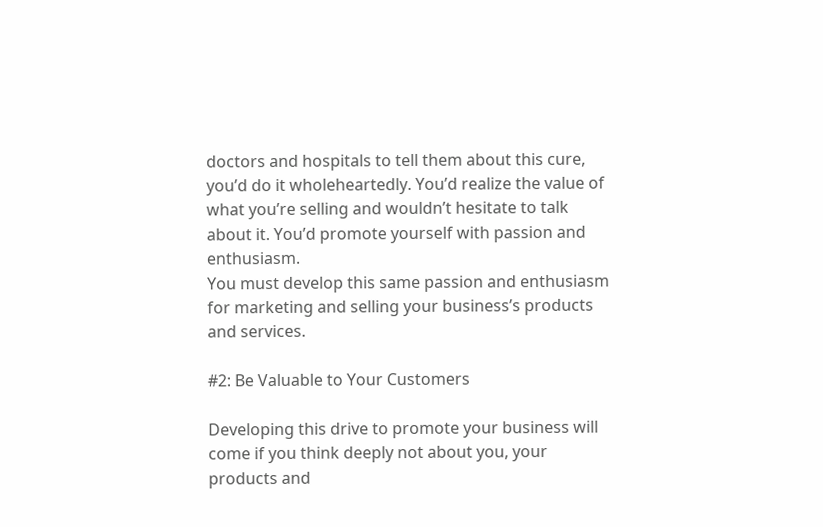doctors and hospitals to tell them about this cure, you’d do it wholeheartedly. You’d realize the value of what you’re selling and wouldn’t hesitate to talk about it. You’d promote yourself with passion and enthusiasm.
You must develop this same passion and enthusiasm for marketing and selling your business’s products and services.

#2: Be Valuable to Your Customers

Developing this drive to promote your business will come if you think deeply not about you, your products and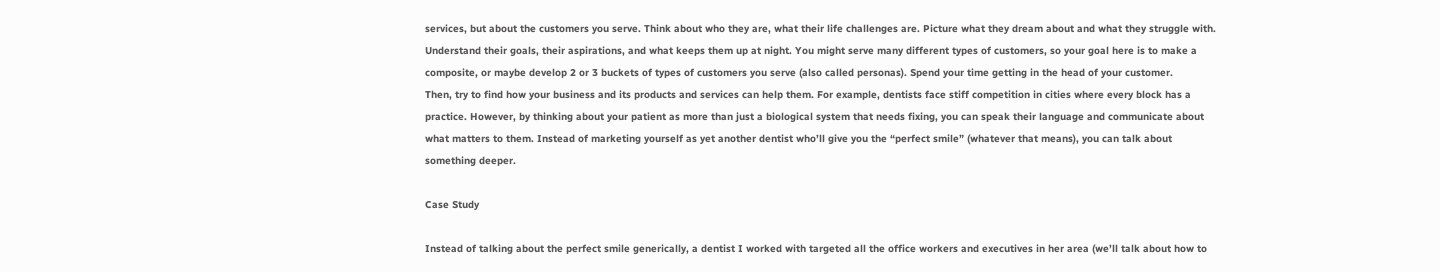services, but about the customers you serve. Think about who they are, what their life challenges are. Picture what they dream about and what they struggle with. Understand their goals, their aspirations, and what keeps them up at night. You might serve many different types of customers, so your goal here is to make a composite, or maybe develop 2 or 3 buckets of types of customers you serve (also called personas). Spend your time getting in the head of your customer.
Then, try to find how your business and its products and services can help them. For example, dentists face stiff competition in cities where every block has a practice. However, by thinking about your patient as more than just a biological system that needs fixing, you can speak their language and communicate about what matters to them. Instead of marketing yourself as yet another dentist who’ll give you the “perfect smile” (whatever that means), you can talk about something deeper.

Case Study

Instead of talking about the perfect smile generically, a dentist I worked with targeted all the office workers and executives in her area (we’ll talk about how to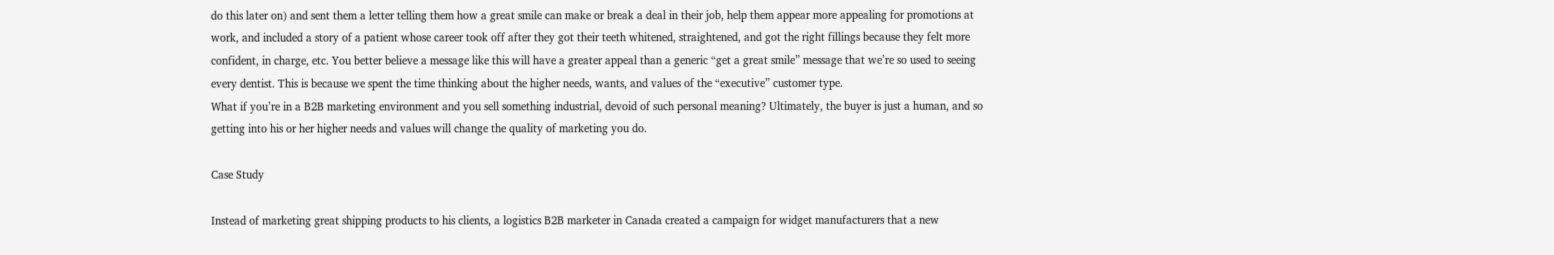do this later on) and sent them a letter telling them how a great smile can make or break a deal in their job, help them appear more appealing for promotions at work, and included a story of a patient whose career took off after they got their teeth whitened, straightened, and got the right fillings because they felt more confident, in charge, etc. You better believe a message like this will have a greater appeal than a generic “get a great smile” message that we’re so used to seeing every dentist. This is because we spent the time thinking about the higher needs, wants, and values of the “executive” customer type.
What if you’re in a B2B marketing environment and you sell something industrial, devoid of such personal meaning? Ultimately, the buyer is just a human, and so getting into his or her higher needs and values will change the quality of marketing you do.

Case Study

Instead of marketing great shipping products to his clients, a logistics B2B marketer in Canada created a campaign for widget manufacturers that a new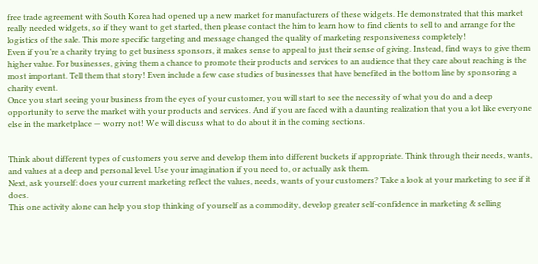free trade agreement with South Korea had opened up a new market for manufacturers of these widgets. He demonstrated that this market really needed widgets, so if they want to get started, then please contact the him to learn how to find clients to sell to and arrange for the logistics of the sale. This more specific targeting and message changed the quality of marketing responsiveness completely!
Even if you’re a charity trying to get business sponsors, it makes sense to appeal to just their sense of giving. Instead, find ways to give them higher value. For businesses, giving them a chance to promote their products and services to an audience that they care about reaching is the most important. Tell them that story! Even include a few case studies of businesses that have benefited in the bottom line by sponsoring a charity event.
Once you start seeing your business from the eyes of your customer, you will start to see the necessity of what you do and a deep opportunity to serve the market with your products and services. And if you are faced with a daunting realization that you a lot like everyone else in the marketplace — worry not! We will discuss what to do about it in the coming sections.


Think about different types of customers you serve and develop them into different buckets if appropriate. Think through their needs, wants, and values at a deep and personal level. Use your imagination if you need to, or actually ask them.
Next, ask yourself: does your current marketing reflect the values, needs, wants of your customers? Take a look at your marketing to see if it does.
This one activity alone can help you stop thinking of yourself as a commodity, develop greater self-confidence in marketing & selling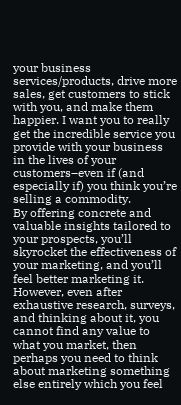your business services/products, drive more sales, get customers to stick with you, and make them happier. I want you to really get the incredible service you provide with your business in the lives of your customers–even if (and especially if) you think you’re selling a commodity.
By offering concrete and valuable insights tailored to your prospects, you’ll skyrocket the effectiveness of your marketing, and you’ll feel better marketing it. However, even after exhaustive research, surveys, and thinking about it, you cannot find any value to what you market, then perhaps you need to think about marketing something else entirely which you feel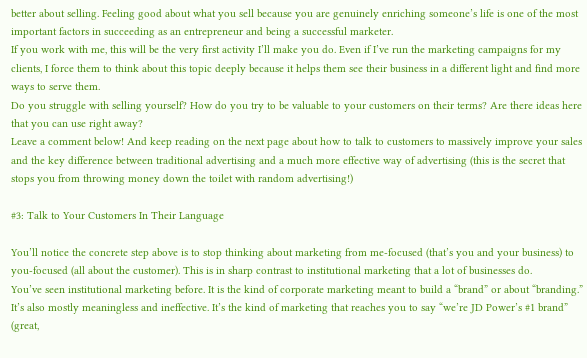better about selling. Feeling good about what you sell because you are genuinely enriching someone’s life is one of the most important factors in succeeding as an entrepreneur and being a successful marketer.
If you work with me, this will be the very first activity I’ll make you do. Even if I’ve run the marketing campaigns for my clients, I force them to think about this topic deeply because it helps them see their business in a different light and find more ways to serve them.
Do you struggle with selling yourself? How do you try to be valuable to your customers on their terms? Are there ideas here that you can use right away?
Leave a comment below! And keep reading on the next page about how to talk to customers to massively improve your sales and the key difference between traditional advertising and a much more effective way of advertising (this is the secret that stops you from throwing money down the toilet with random advertising!)

#3: Talk to Your Customers In Their Language

You’ll notice the concrete step above is to stop thinking about marketing from me-focused (that’s you and your business) to you-focused (all about the customer). This is in sharp contrast to institutional marketing that a lot of businesses do.
You’ve seen institutional marketing before. It is the kind of corporate marketing meant to build a “brand” or about “branding.” It’s also mostly meaningless and ineffective. It’s the kind of marketing that reaches you to say “we’re JD Power’s #1 brand” (great,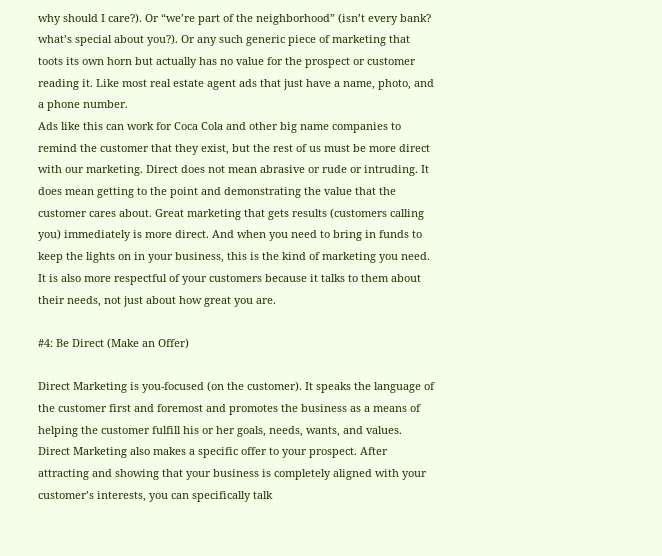why should I care?). Or “we’re part of the neighborhood” (isn’t every bank? what’s special about you?). Or any such generic piece of marketing that toots its own horn but actually has no value for the prospect or customer reading it. Like most real estate agent ads that just have a name, photo, and a phone number.
Ads like this can work for Coca Cola and other big name companies to remind the customer that they exist, but the rest of us must be more direct with our marketing. Direct does not mean abrasive or rude or intruding. It does mean getting to the point and demonstrating the value that the customer cares about. Great marketing that gets results (customers calling you) immediately is more direct. And when you need to bring in funds to keep the lights on in your business, this is the kind of marketing you need. It is also more respectful of your customers because it talks to them about their needs, not just about how great you are.

#4: Be Direct (Make an Offer)

Direct Marketing is you-focused (on the customer). It speaks the language of the customer first and foremost and promotes the business as a means of helping the customer fulfill his or her goals, needs, wants, and values.
Direct Marketing also makes a specific offer to your prospect. After attracting and showing that your business is completely aligned with your customer’s interests, you can specifically talk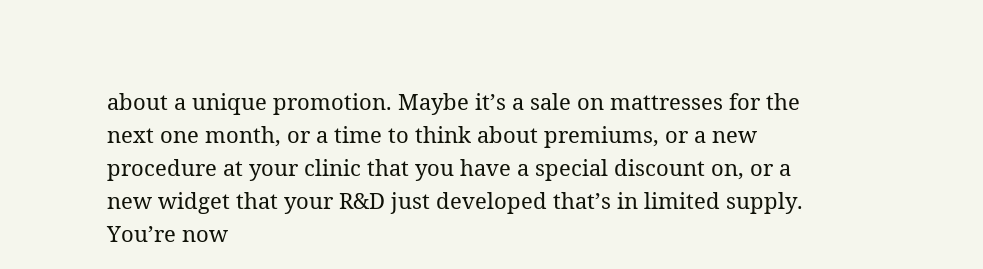about a unique promotion. Maybe it’s a sale on mattresses for the next one month, or a time to think about premiums, or a new procedure at your clinic that you have a special discount on, or a new widget that your R&D just developed that’s in limited supply. You’re now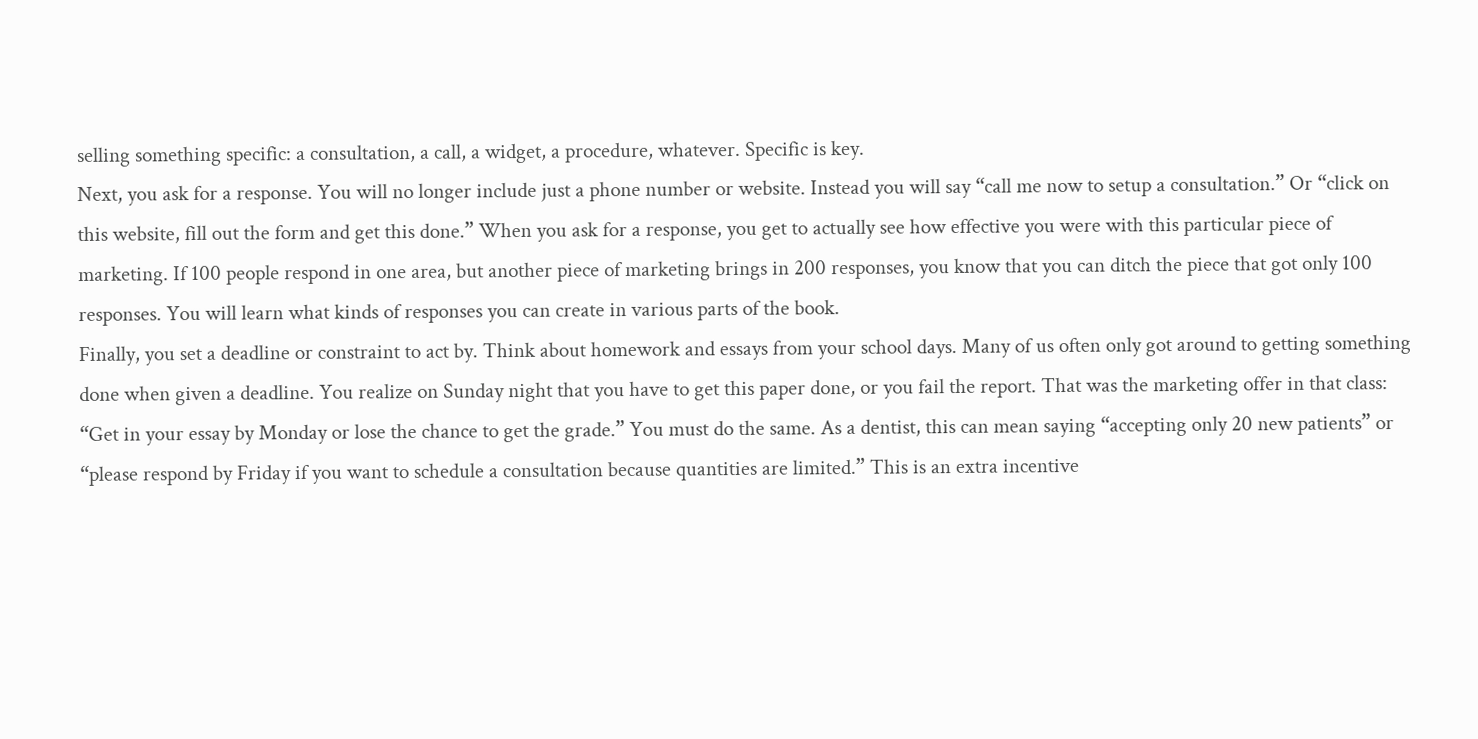selling something specific: a consultation, a call, a widget, a procedure, whatever. Specific is key.
Next, you ask for a response. You will no longer include just a phone number or website. Instead you will say “call me now to setup a consultation.” Or “click on this website, fill out the form and get this done.” When you ask for a response, you get to actually see how effective you were with this particular piece of marketing. If 100 people respond in one area, but another piece of marketing brings in 200 responses, you know that you can ditch the piece that got only 100 responses. You will learn what kinds of responses you can create in various parts of the book.
Finally, you set a deadline or constraint to act by. Think about homework and essays from your school days. Many of us often only got around to getting something done when given a deadline. You realize on Sunday night that you have to get this paper done, or you fail the report. That was the marketing offer in that class: “Get in your essay by Monday or lose the chance to get the grade.” You must do the same. As a dentist, this can mean saying “accepting only 20 new patients” or “please respond by Friday if you want to schedule a consultation because quantities are limited.” This is an extra incentive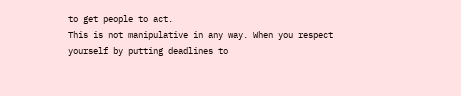to get people to act.
This is not manipulative in any way. When you respect yourself by putting deadlines to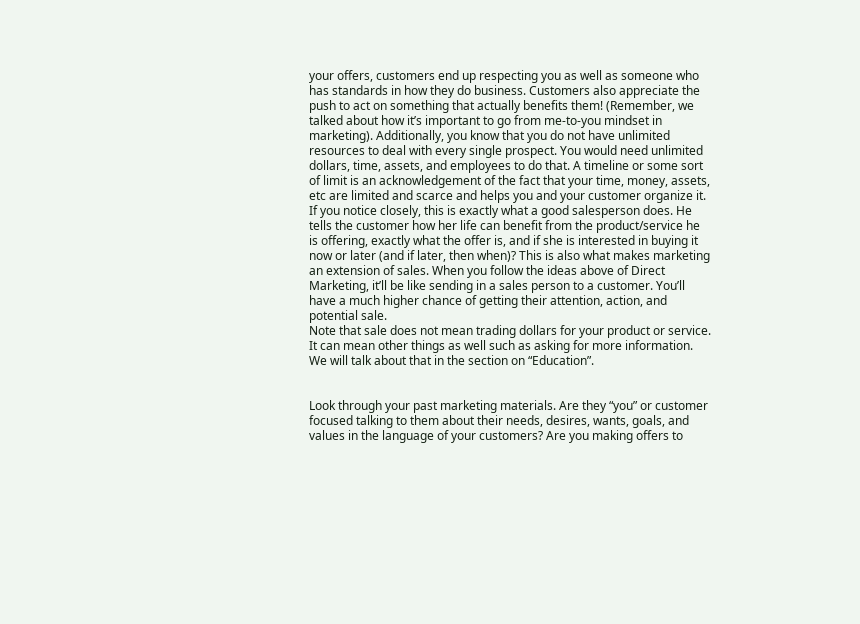your offers, customers end up respecting you as well as someone who has standards in how they do business. Customers also appreciate the push to act on something that actually benefits them! (Remember, we talked about how it’s important to go from me-to-you mindset in marketing). Additionally, you know that you do not have unlimited resources to deal with every single prospect. You would need unlimited dollars, time, assets, and employees to do that. A timeline or some sort of limit is an acknowledgement of the fact that your time, money, assets, etc are limited and scarce and helps you and your customer organize it.
If you notice closely, this is exactly what a good salesperson does. He tells the customer how her life can benefit from the product/service he is offering, exactly what the offer is, and if she is interested in buying it now or later (and if later, then when)? This is also what makes marketing an extension of sales. When you follow the ideas above of Direct Marketing, it’ll be like sending in a sales person to a customer. You’ll have a much higher chance of getting their attention, action, and potential sale.
Note that sale does not mean trading dollars for your product or service. It can mean other things as well such as asking for more information. We will talk about that in the section on “Education”.


Look through your past marketing materials. Are they “you” or customer focused talking to them about their needs, desires, wants, goals, and values in the language of your customers? Are you making offers to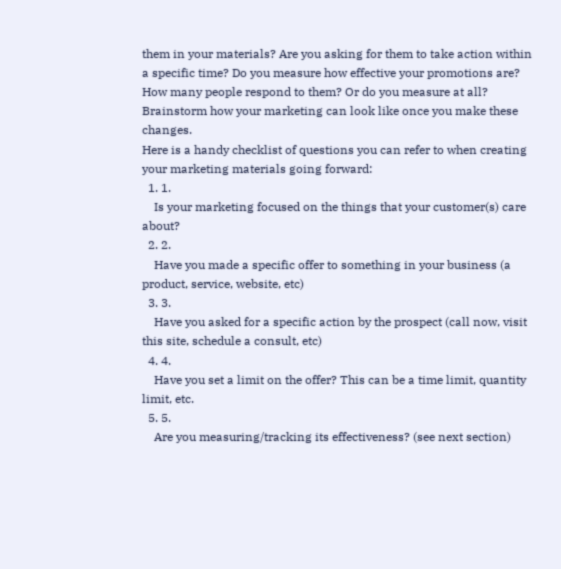them in your materials? Are you asking for them to take action within a specific time? Do you measure how effective your promotions are? How many people respond to them? Or do you measure at all?
Brainstorm how your marketing can look like once you make these changes.
Here is a handy checklist of questions you can refer to when creating your marketing materials going forward:
  1. 1.
    Is your marketing focused on the things that your customer(s) care about?
  2. 2.
    Have you made a specific offer to something in your business (a product, service, website, etc)
  3. 3.
    Have you asked for a specific action by the prospect (call now, visit this site, schedule a consult, etc)
  4. 4.
    Have you set a limit on the offer? This can be a time limit, quantity limit, etc.
  5. 5.
    Are you measuring/tracking its effectiveness? (see next section)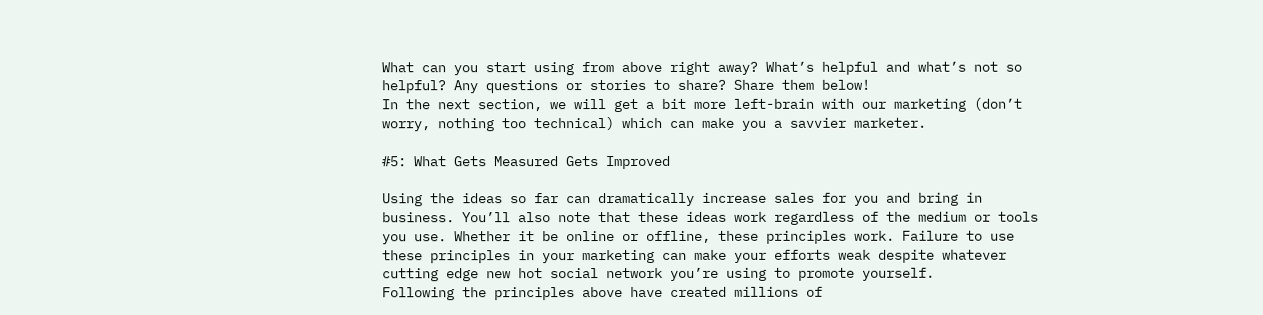What can you start using from above right away? What’s helpful and what’s not so helpful? Any questions or stories to share? Share them below!
In the next section, we will get a bit more left-brain with our marketing (don’t worry, nothing too technical) which can make you a savvier marketer.

#5: What Gets Measured Gets Improved

Using the ideas so far can dramatically increase sales for you and bring in business. You’ll also note that these ideas work regardless of the medium or tools you use. Whether it be online or offline, these principles work. Failure to use these principles in your marketing can make your efforts weak despite whatever cutting edge new hot social network you’re using to promote yourself.
Following the principles above have created millions of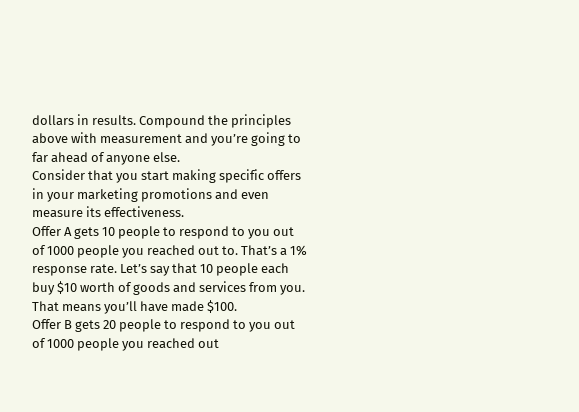dollars in results. Compound the principles above with measurement and you’re going to far ahead of anyone else.
Consider that you start making specific offers in your marketing promotions and even measure its effectiveness.
Offer A gets 10 people to respond to you out of 1000 people you reached out to. That’s a 1% response rate. Let’s say that 10 people each buy $10 worth of goods and services from you. That means you’ll have made $100.
Offer B gets 20 people to respond to you out of 1000 people you reached out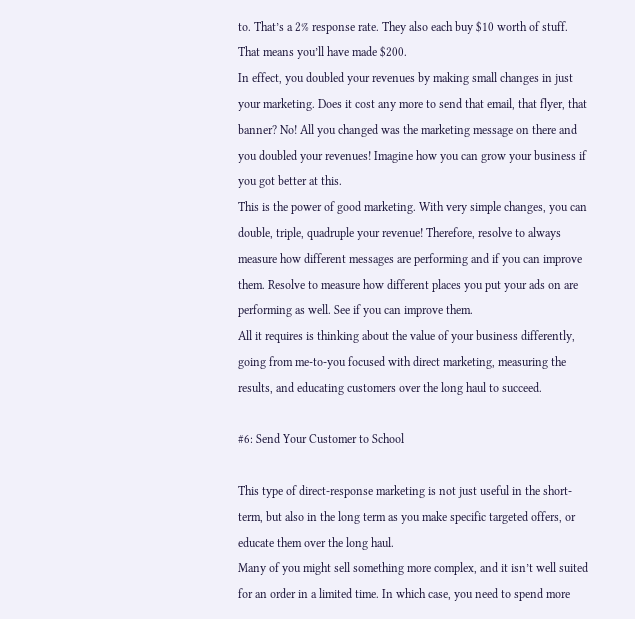to. That’s a 2% response rate. They also each buy $10 worth of stuff. That means you’ll have made $200.
In effect, you doubled your revenues by making small changes in just your marketing. Does it cost any more to send that email, that flyer, that banner? No! All you changed was the marketing message on there and you doubled your revenues! Imagine how you can grow your business if you got better at this.
This is the power of good marketing. With very simple changes, you can double, triple, quadruple your revenue! Therefore, resolve to always measure how different messages are performing and if you can improve them. Resolve to measure how different places you put your ads on are performing as well. See if you can improve them.
All it requires is thinking about the value of your business differently, going from me-to-you focused with direct marketing, measuring the results, and educating customers over the long haul to succeed.

#6: Send Your Customer to School

This type of direct-response marketing is not just useful in the short-term, but also in the long term as you make specific targeted offers, or educate them over the long haul.
Many of you might sell something more complex, and it isn’t well suited for an order in a limited time. In which case, you need to spend more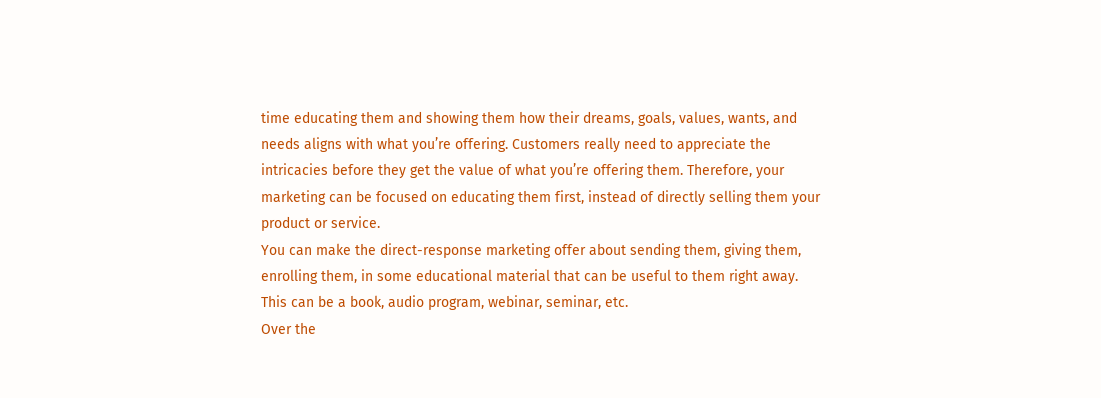time educating them and showing them how their dreams, goals, values, wants, and needs aligns with what you’re offering. Customers really need to appreciate the intricacies before they get the value of what you’re offering them. Therefore, your marketing can be focused on educating them first, instead of directly selling them your product or service.
You can make the direct-response marketing offer about sending them, giving them, enrolling them, in some educational material that can be useful to them right away. This can be a book, audio program, webinar, seminar, etc.
Over the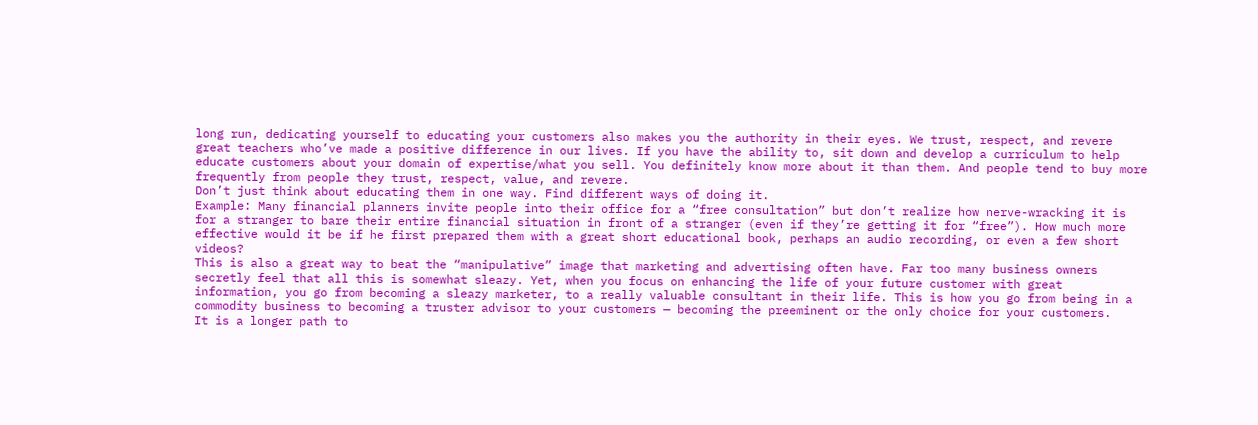long run, dedicating yourself to educating your customers also makes you the authority in their eyes. We trust, respect, and revere great teachers who’ve made a positive difference in our lives. If you have the ability to, sit down and develop a curriculum to help educate customers about your domain of expertise/what you sell. You definitely know more about it than them. And people tend to buy more frequently from people they trust, respect, value, and revere.
Don’t just think about educating them in one way. Find different ways of doing it.
Example: Many financial planners invite people into their office for a “free consultation” but don’t realize how nerve-wracking it is for a stranger to bare their entire financial situation in front of a stranger (even if they’re getting it for “free”). How much more effective would it be if he first prepared them with a great short educational book, perhaps an audio recording, or even a few short videos?
This is also a great way to beat the “manipulative” image that marketing and advertising often have. Far too many business owners secretly feel that all this is somewhat sleazy. Yet, when you focus on enhancing the life of your future customer with great information, you go from becoming a sleazy marketer, to a really valuable consultant in their life. This is how you go from being in a commodity business to becoming a truster advisor to your customers — becoming the preeminent or the only choice for your customers.
It is a longer path to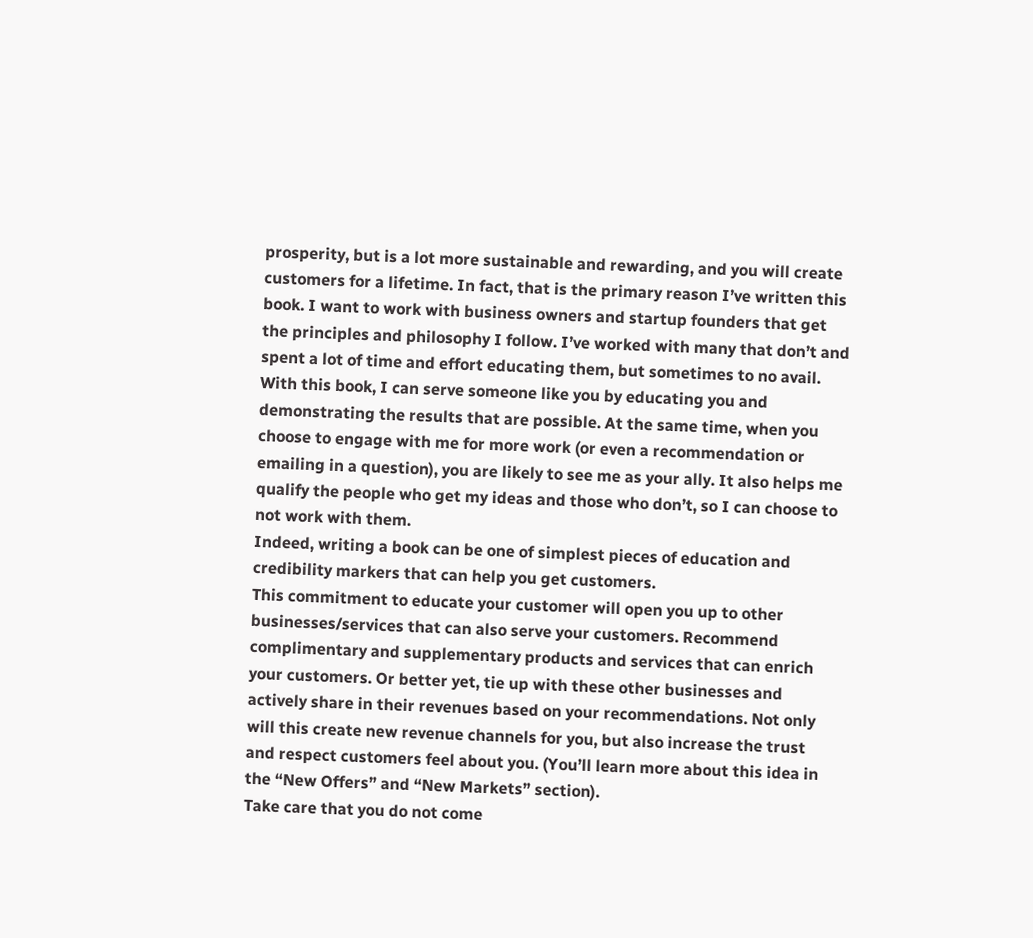prosperity, but is a lot more sustainable and rewarding, and you will create customers for a lifetime. In fact, that is the primary reason I’ve written this book. I want to work with business owners and startup founders that get the principles and philosophy I follow. I’ve worked with many that don’t and spent a lot of time and effort educating them, but sometimes to no avail. With this book, I can serve someone like you by educating you and demonstrating the results that are possible. At the same time, when you choose to engage with me for more work (or even a recommendation or emailing in a question), you are likely to see me as your ally. It also helps me qualify the people who get my ideas and those who don’t, so I can choose to not work with them.
Indeed, writing a book can be one of simplest pieces of education and credibility markers that can help you get customers.
This commitment to educate your customer will open you up to other businesses/services that can also serve your customers. Recommend complimentary and supplementary products and services that can enrich your customers. Or better yet, tie up with these other businesses and actively share in their revenues based on your recommendations. Not only will this create new revenue channels for you, but also increase the trust and respect customers feel about you. (You’ll learn more about this idea in the “New Offers” and “New Markets” section).
Take care that you do not come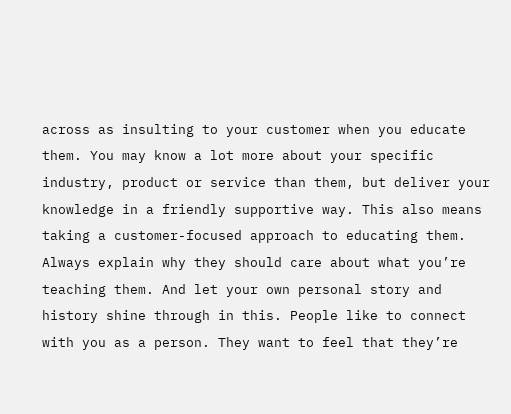across as insulting to your customer when you educate them. You may know a lot more about your specific industry, product or service than them, but deliver your knowledge in a friendly supportive way. This also means taking a customer-focused approach to educating them. Always explain why they should care about what you’re teaching them. And let your own personal story and history shine through in this. People like to connect with you as a person. They want to feel that they’re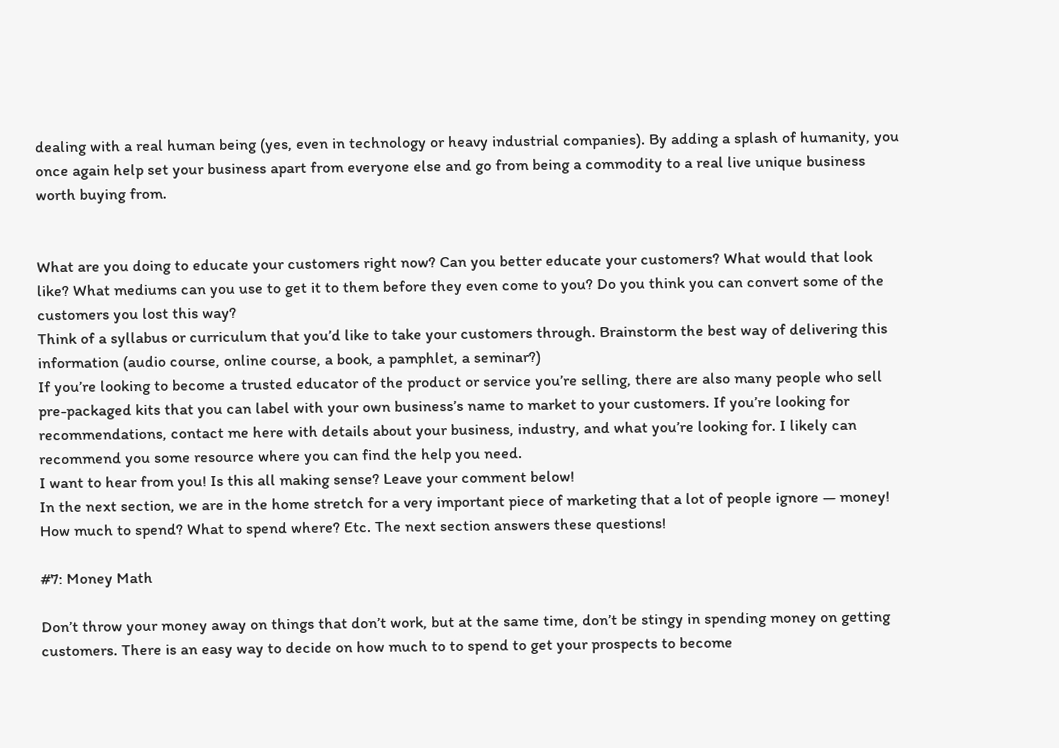dealing with a real human being (yes, even in technology or heavy industrial companies). By adding a splash of humanity, you once again help set your business apart from everyone else and go from being a commodity to a real live unique business worth buying from.


What are you doing to educate your customers right now? Can you better educate your customers? What would that look like? What mediums can you use to get it to them before they even come to you? Do you think you can convert some of the customers you lost this way?
Think of a syllabus or curriculum that you’d like to take your customers through. Brainstorm the best way of delivering this information (audio course, online course, a book, a pamphlet, a seminar?)
If you’re looking to become a trusted educator of the product or service you’re selling, there are also many people who sell pre-packaged kits that you can label with your own business’s name to market to your customers. If you’re looking for recommendations, contact me here with details about your business, industry, and what you’re looking for. I likely can recommend you some resource where you can find the help you need.
I want to hear from you! Is this all making sense? Leave your comment below!
In the next section, we are in the home stretch for a very important piece of marketing that a lot of people ignore — money! How much to spend? What to spend where? Etc. The next section answers these questions!

#7: Money Math

Don’t throw your money away on things that don’t work, but at the same time, don’t be stingy in spending money on getting customers. There is an easy way to decide on how much to to spend to get your prospects to become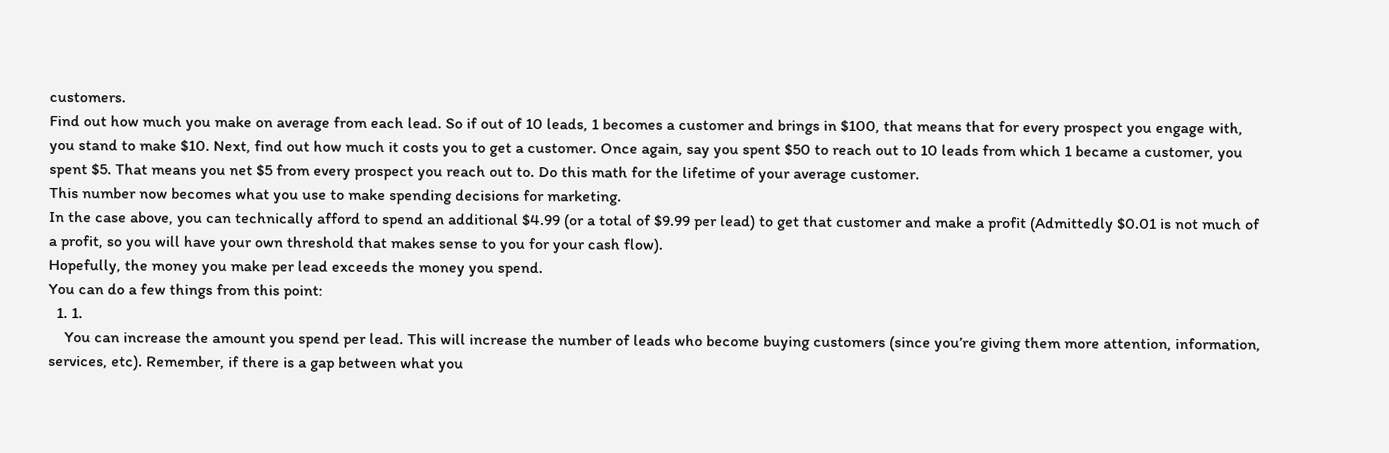customers.
Find out how much you make on average from each lead. So if out of 10 leads, 1 becomes a customer and brings in $100, that means that for every prospect you engage with, you stand to make $10. Next, find out how much it costs you to get a customer. Once again, say you spent $50 to reach out to 10 leads from which 1 became a customer, you spent $5. That means you net $5 from every prospect you reach out to. Do this math for the lifetime of your average customer.
This number now becomes what you use to make spending decisions for marketing.
In the case above, you can technically afford to spend an additional $4.99 (or a total of $9.99 per lead) to get that customer and make a profit (Admittedly $0.01 is not much of a profit, so you will have your own threshold that makes sense to you for your cash flow).
Hopefully, the money you make per lead exceeds the money you spend.
You can do a few things from this point:
  1. 1.
    You can increase the amount you spend per lead. This will increase the number of leads who become buying customers (since you’re giving them more attention, information, services, etc). Remember, if there is a gap between what you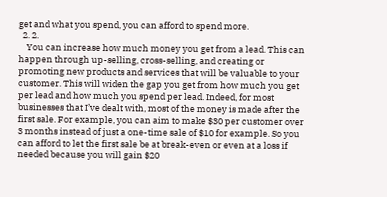get and what you spend, you can afford to spend more.
  2. 2.
    You can increase how much money you get from a lead. This can happen through up-selling, cross-selling, and creating or promoting new products and services that will be valuable to your customer. This will widen the gap you get from how much you get per lead and how much you spend per lead. Indeed, for most businesses that I’ve dealt with, most of the money is made after the first sale. For example, you can aim to make $30 per customer over 3 months instead of just a one-time sale of $10 for example. So you can afford to let the first sale be at break-even or even at a loss if needed because you will gain $20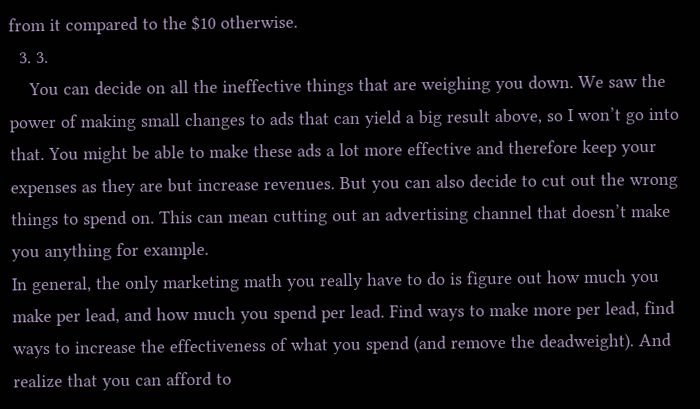from it compared to the $10 otherwise.
  3. 3.
    You can decide on all the ineffective things that are weighing you down. We saw the power of making small changes to ads that can yield a big result above, so I won’t go into that. You might be able to make these ads a lot more effective and therefore keep your expenses as they are but increase revenues. But you can also decide to cut out the wrong things to spend on. This can mean cutting out an advertising channel that doesn’t make you anything for example.
In general, the only marketing math you really have to do is figure out how much you make per lead, and how much you spend per lead. Find ways to make more per lead, find ways to increase the effectiveness of what you spend (and remove the deadweight). And realize that you can afford to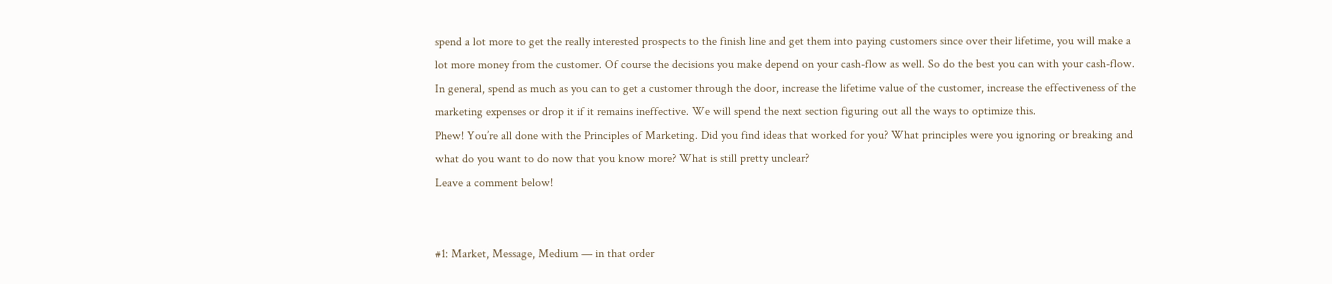spend a lot more to get the really interested prospects to the finish line and get them into paying customers since over their lifetime, you will make a lot more money from the customer. Of course the decisions you make depend on your cash-flow as well. So do the best you can with your cash-flow.
In general, spend as much as you can to get a customer through the door, increase the lifetime value of the customer, increase the effectiveness of the marketing expenses or drop it if it remains ineffective. We will spend the next section figuring out all the ways to optimize this.
Phew! You’re all done with the Principles of Marketing. Did you find ideas that worked for you? What principles were you ignoring or breaking and what do you want to do now that you know more? What is still pretty unclear?
Leave a comment below!


#1: Market, Message, Medium — in that order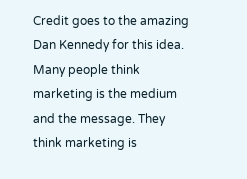Credit goes to the amazing Dan Kennedy for this idea. Many people think marketing is the medium and the message. They think marketing is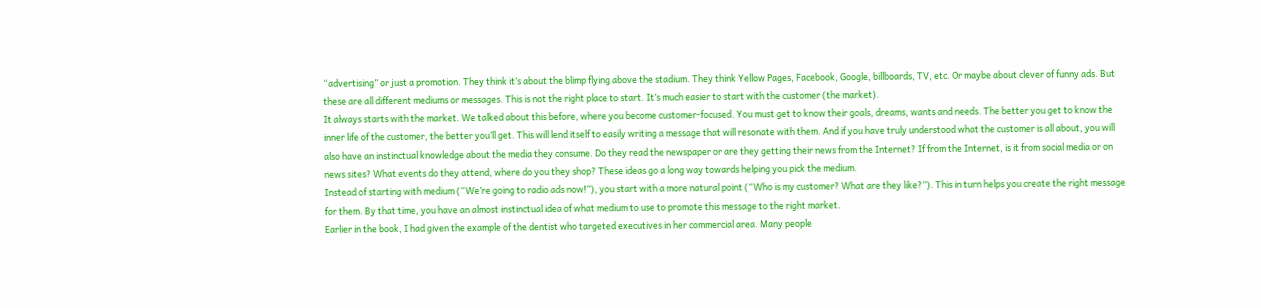“advertising” or just a promotion. They think it’s about the blimp flying above the stadium. They think Yellow Pages, Facebook, Google, billboards, TV, etc. Or maybe about clever of funny ads. But these are all different mediums or messages. This is not the right place to start. It’s much easier to start with the customer (the market).
It always starts with the market. We talked about this before, where you become customer-focused. You must get to know their goals, dreams, wants and needs. The better you get to know the inner life of the customer, the better you’ll get. This will lend itself to easily writing a message that will resonate with them. And if you have truly understood what the customer is all about, you will also have an instinctual knowledge about the media they consume. Do they read the newspaper or are they getting their news from the Internet? If from the Internet, is it from social media or on news sites? What events do they attend, where do you they shop? These ideas go a long way towards helping you pick the medium.
Instead of starting with medium (“We’re going to radio ads now!”), you start with a more natural point (“Who is my customer? What are they like?”). This in turn helps you create the right message for them. By that time, you have an almost instinctual idea of what medium to use to promote this message to the right market.
Earlier in the book, I had given the example of the dentist who targeted executives in her commercial area. Many people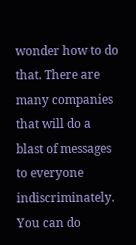wonder how to do that. There are many companies that will do a blast of messages to everyone indiscriminately. You can do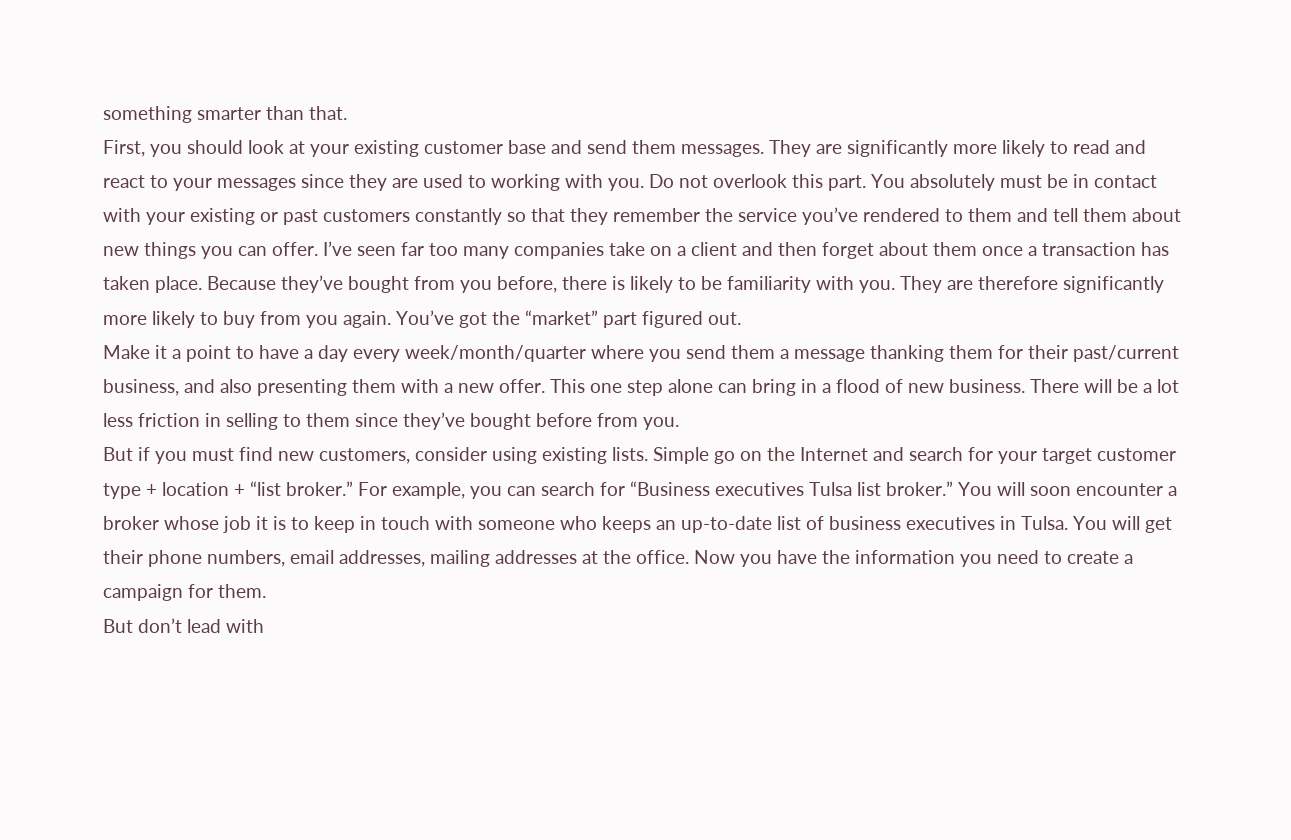something smarter than that.
First, you should look at your existing customer base and send them messages. They are significantly more likely to read and react to your messages since they are used to working with you. Do not overlook this part. You absolutely must be in contact with your existing or past customers constantly so that they remember the service you’ve rendered to them and tell them about new things you can offer. I’ve seen far too many companies take on a client and then forget about them once a transaction has taken place. Because they’ve bought from you before, there is likely to be familiarity with you. They are therefore significantly more likely to buy from you again. You’ve got the “market” part figured out.
Make it a point to have a day every week/month/quarter where you send them a message thanking them for their past/current business, and also presenting them with a new offer. This one step alone can bring in a flood of new business. There will be a lot less friction in selling to them since they’ve bought before from you.
But if you must find new customers, consider using existing lists. Simple go on the Internet and search for your target customer type + location + “list broker.” For example, you can search for “Business executives Tulsa list broker.” You will soon encounter a broker whose job it is to keep in touch with someone who keeps an up-to-date list of business executives in Tulsa. You will get their phone numbers, email addresses, mailing addresses at the office. Now you have the information you need to create a campaign for them.
But don’t lead with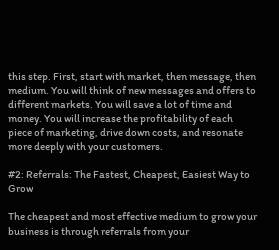this step. First, start with market, then message, then medium. You will think of new messages and offers to different markets. You will save a lot of time and money. You will increase the profitability of each piece of marketing, drive down costs, and resonate more deeply with your customers.

#2: Referrals: The Fastest, Cheapest, Easiest Way to Grow

The cheapest and most effective medium to grow your business is through referrals from your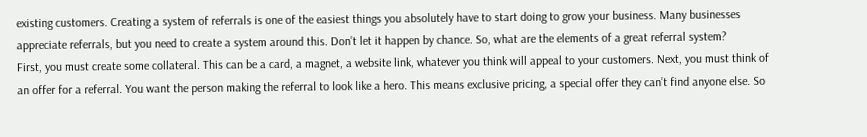existing customers. Creating a system of referrals is one of the easiest things you absolutely have to start doing to grow your business. Many businesses appreciate referrals, but you need to create a system around this. Don’t let it happen by chance. So, what are the elements of a great referral system?
First, you must create some collateral. This can be a card, a magnet, a website link, whatever you think will appeal to your customers. Next, you must think of an offer for a referral. You want the person making the referral to look like a hero. This means exclusive pricing, a special offer they can’t find anyone else. So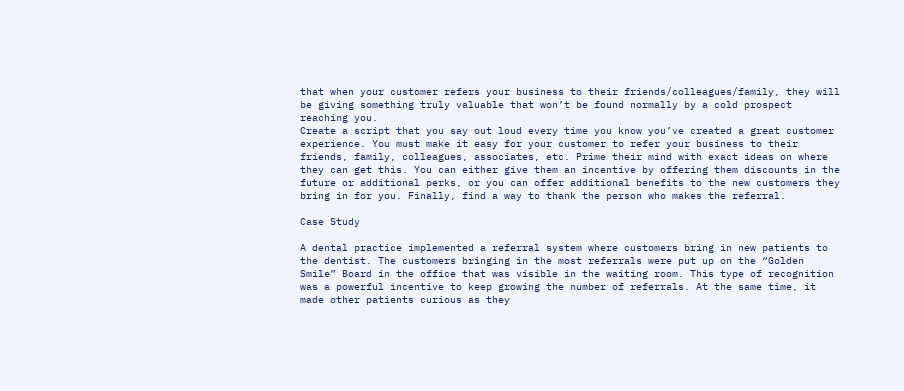that when your customer refers your business to their friends/colleagues/family, they will be giving something truly valuable that won’t be found normally by a cold prospect reaching you.
Create a script that you say out loud every time you know you’ve created a great customer experience. You must make it easy for your customer to refer your business to their friends, family, colleagues, associates, etc. Prime their mind with exact ideas on where they can get this. You can either give them an incentive by offering them discounts in the future or additional perks, or you can offer additional benefits to the new customers they bring in for you. Finally, find a way to thank the person who makes the referral.

Case Study

A dental practice implemented a referral system where customers bring in new patients to the dentist. The customers bringing in the most referrals were put up on the “Golden Smile” Board in the office that was visible in the waiting room. This type of recognition was a powerful incentive to keep growing the number of referrals. At the same time, it made other patients curious as they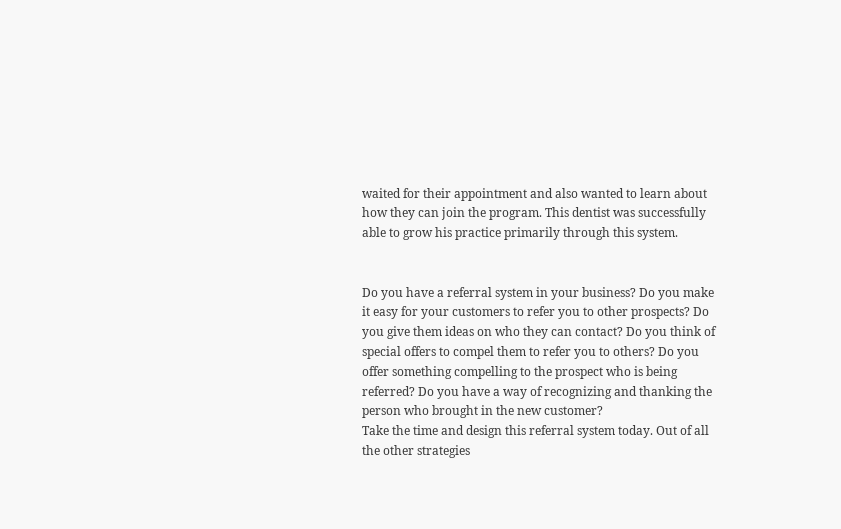waited for their appointment and also wanted to learn about how they can join the program. This dentist was successfully able to grow his practice primarily through this system.


Do you have a referral system in your business? Do you make it easy for your customers to refer you to other prospects? Do you give them ideas on who they can contact? Do you think of special offers to compel them to refer you to others? Do you offer something compelling to the prospect who is being referred? Do you have a way of recognizing and thanking the person who brought in the new customer?
Take the time and design this referral system today. Out of all the other strategies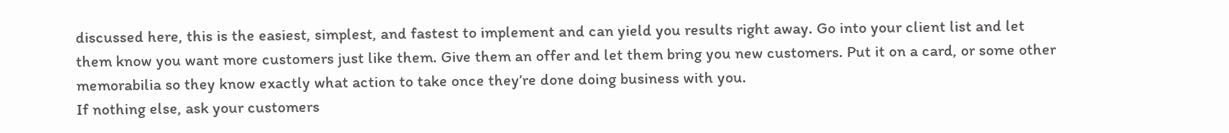discussed here, this is the easiest, simplest, and fastest to implement and can yield you results right away. Go into your client list and let them know you want more customers just like them. Give them an offer and let them bring you new customers. Put it on a card, or some other memorabilia so they know exactly what action to take once they’re done doing business with you.
If nothing else, ask your customers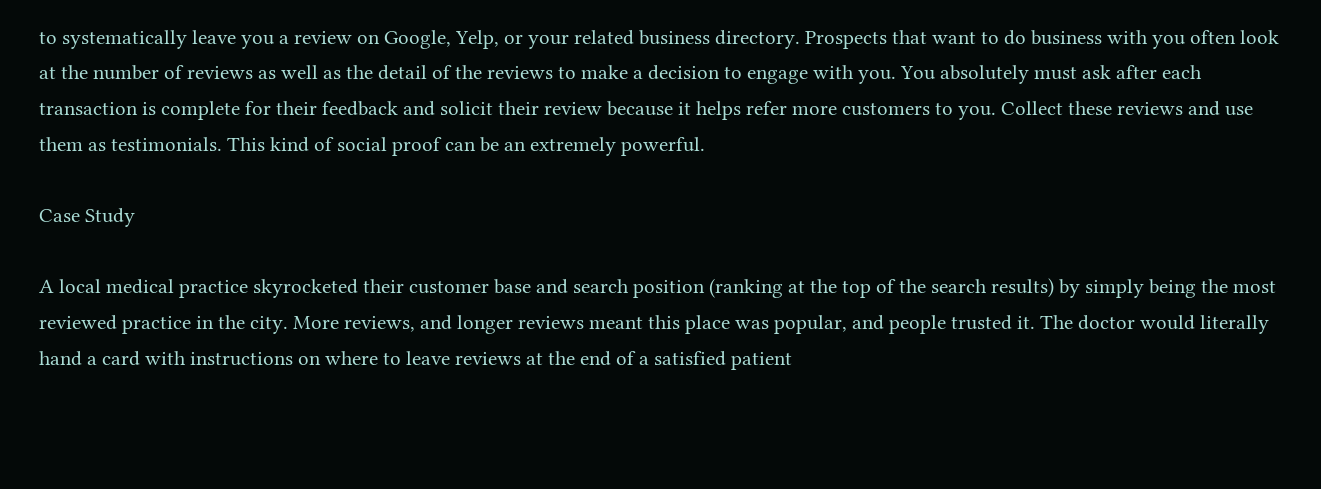to systematically leave you a review on Google, Yelp, or your related business directory. Prospects that want to do business with you often look at the number of reviews as well as the detail of the reviews to make a decision to engage with you. You absolutely must ask after each transaction is complete for their feedback and solicit their review because it helps refer more customers to you. Collect these reviews and use them as testimonials. This kind of social proof can be an extremely powerful.

Case Study

A local medical practice skyrocketed their customer base and search position (ranking at the top of the search results) by simply being the most reviewed practice in the city. More reviews, and longer reviews meant this place was popular, and people trusted it. The doctor would literally hand a card with instructions on where to leave reviews at the end of a satisfied patient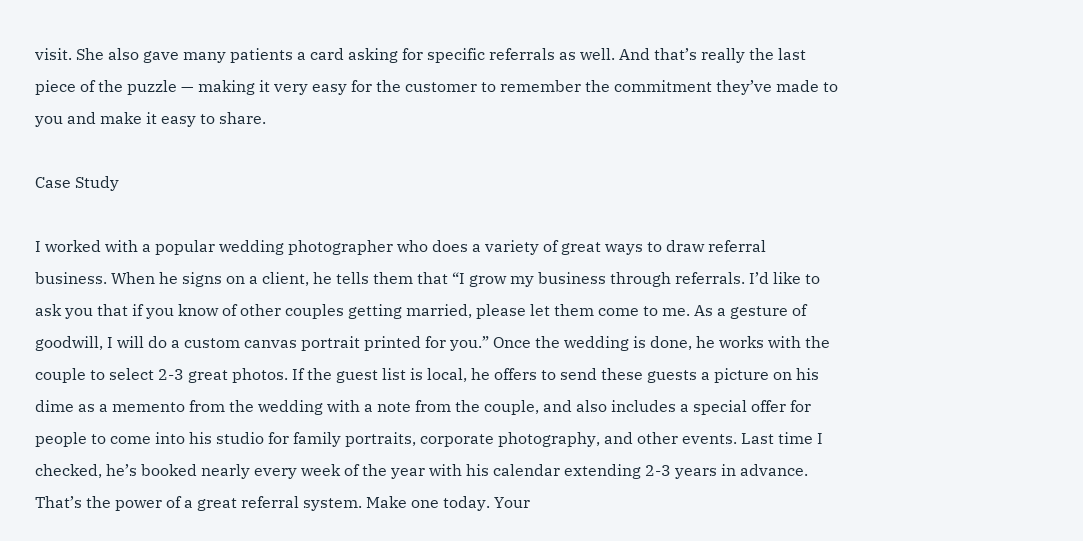visit. She also gave many patients a card asking for specific referrals as well. And that’s really the last piece of the puzzle — making it very easy for the customer to remember the commitment they’ve made to you and make it easy to share.

Case Study

I worked with a popular wedding photographer who does a variety of great ways to draw referral business. When he signs on a client, he tells them that “I grow my business through referrals. I’d like to ask you that if you know of other couples getting married, please let them come to me. As a gesture of goodwill, I will do a custom canvas portrait printed for you.” Once the wedding is done, he works with the couple to select 2-3 great photos. If the guest list is local, he offers to send these guests a picture on his dime as a memento from the wedding with a note from the couple, and also includes a special offer for people to come into his studio for family portraits, corporate photography, and other events. Last time I checked, he’s booked nearly every week of the year with his calendar extending 2-3 years in advance.
That’s the power of a great referral system. Make one today. Your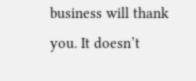business will thank you. It doesn’t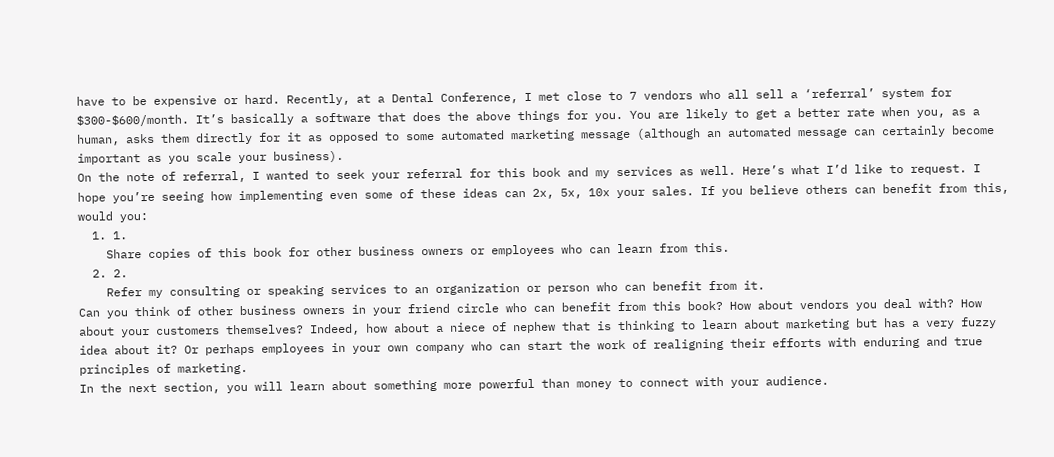have to be expensive or hard. Recently, at a Dental Conference, I met close to 7 vendors who all sell a ‘referral’ system for $300-$600/month. It’s basically a software that does the above things for you. You are likely to get a better rate when you, as a human, asks them directly for it as opposed to some automated marketing message (although an automated message can certainly become important as you scale your business).
On the note of referral, I wanted to seek your referral for this book and my services as well. Here’s what I’d like to request. I hope you’re seeing how implementing even some of these ideas can 2x, 5x, 10x your sales. If you believe others can benefit from this, would you:
  1. 1.
    Share copies of this book for other business owners or employees who can learn from this.
  2. 2.
    Refer my consulting or speaking services to an organization or person who can benefit from it.
Can you think of other business owners in your friend circle who can benefit from this book? How about vendors you deal with? How about your customers themselves? Indeed, how about a niece of nephew that is thinking to learn about marketing but has a very fuzzy idea about it? Or perhaps employees in your own company who can start the work of realigning their efforts with enduring and true principles of marketing.
In the next section, you will learn about something more powerful than money to connect with your audience.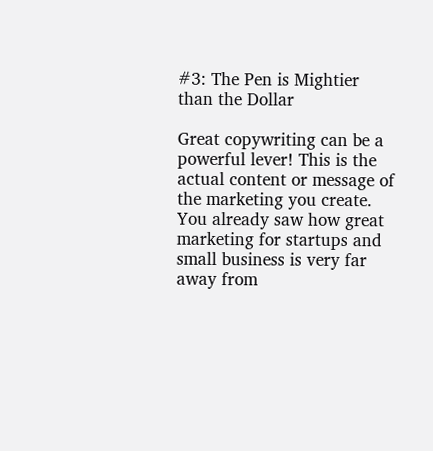#3: The Pen is Mightier than the Dollar

Great copywriting can be a powerful lever! This is the actual content or message of the marketing you create. You already saw how great marketing for startups and small business is very far away from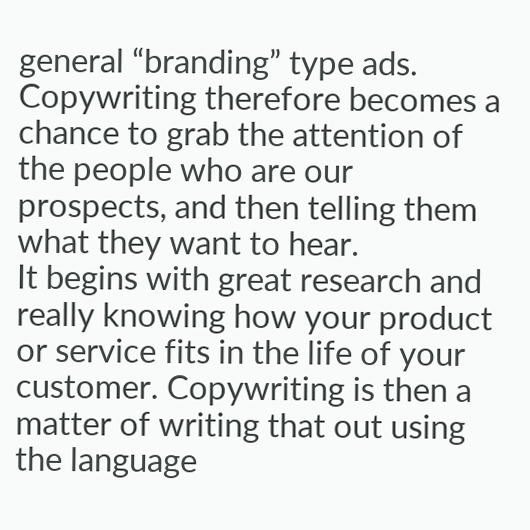general “branding” type ads. Copywriting therefore becomes a chance to grab the attention of the people who are our prospects, and then telling them what they want to hear.
It begins with great research and really knowing how your product or service fits in the life of your customer. Copywriting is then a matter of writing that out using the language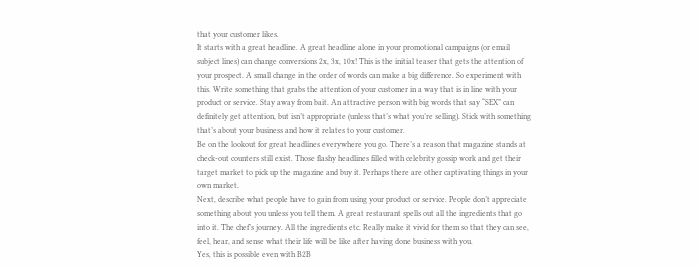that your customer likes.
It starts with a great headline. A great headline alone in your promotional campaigns (or email subject lines) can change conversions 2x, 3x, 10x! This is the initial teaser that gets the attention of your prospect. A small change in the order of words can make a big difference. So experiment with this. Write something that grabs the attention of your customer in a way that is in line with your product or service. Stay away from bait. An attractive person with big words that say “SEX” can definitely get attention, but isn’t appropriate (unless that’s what you’re selling). Stick with something that’s about your business and how it relates to your customer.
Be on the lookout for great headlines everywhere you go. There’s a reason that magazine stands at check-out counters still exist. Those flashy headlines filled with celebrity gossip work and get their target market to pick up the magazine and buy it. Perhaps there are other captivating things in your own market.
Next, describe what people have to gain from using your product or service. People don’t appreciate something about you unless you tell them. A great restaurant spells out all the ingredients that go into it. The chef’s journey. All the ingredients etc. Really make it vivid for them so that they can see, feel, hear, and sense what their life will be like after having done business with you.
Yes, this is possible even with B2B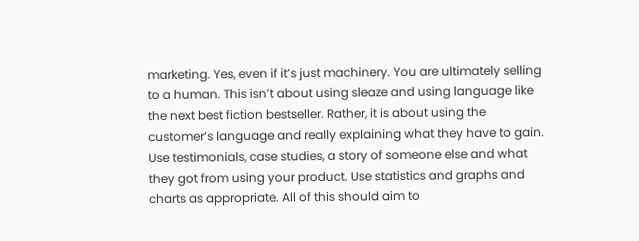marketing. Yes, even if it’s just machinery. You are ultimately selling to a human. This isn’t about using sleaze and using language like the next best fiction bestseller. Rather, it is about using the customer’s language and really explaining what they have to gain. Use testimonials, case studies, a story of someone else and what they got from using your product. Use statistics and graphs and charts as appropriate. All of this should aim to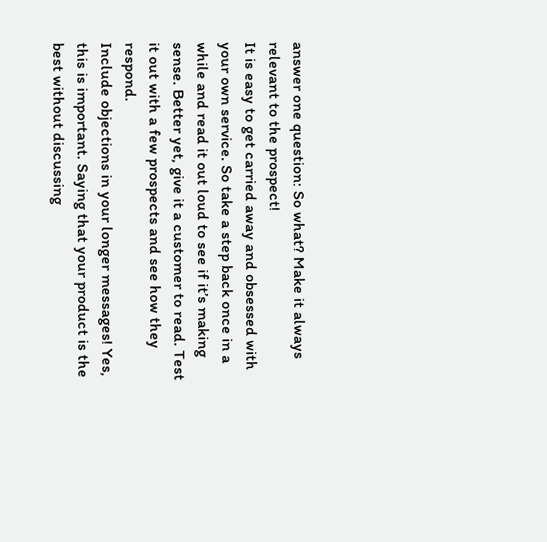answer one question: So what? Make it always relevant to the prospect!
It is easy to get carried away and obsessed with your own service. So take a step back once in a while and read it out loud to see if it’s making sense. Better yet, give it a customer to read. Test it out with a few prospects and see how they respond.
Include objections in your longer messages! Yes, this is important. Saying that your product is the best without discussing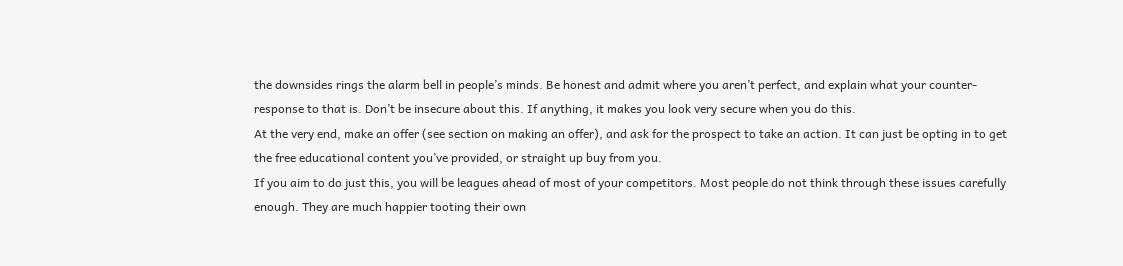the downsides rings the alarm bell in people’s minds. Be honest and admit where you aren’t perfect, and explain what your counter-response to that is. Don’t be insecure about this. If anything, it makes you look very secure when you do this.
At the very end, make an offer (see section on making an offer), and ask for the prospect to take an action. It can just be opting in to get the free educational content you’ve provided, or straight up buy from you.
If you aim to do just this, you will be leagues ahead of most of your competitors. Most people do not think through these issues carefully enough. They are much happier tooting their own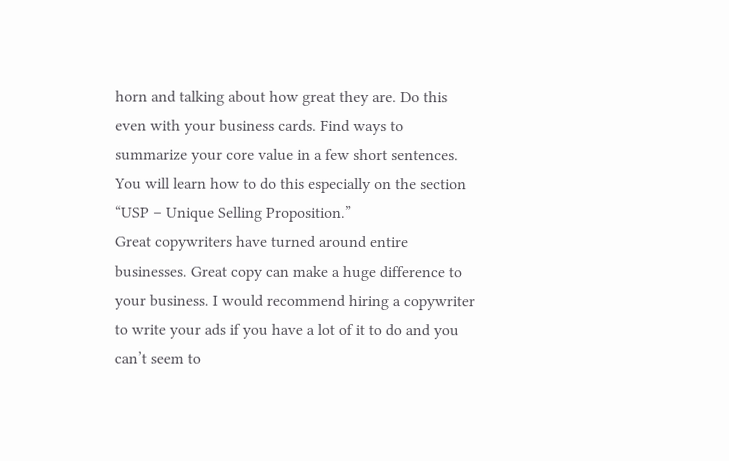horn and talking about how great they are. Do this even with your business cards. Find ways to summarize your core value in a few short sentences. You will learn how to do this especially on the section “USP – Unique Selling Proposition.”
Great copywriters have turned around entire businesses. Great copy can make a huge difference to your business. I would recommend hiring a copywriter to write your ads if you have a lot of it to do and you can’t seem to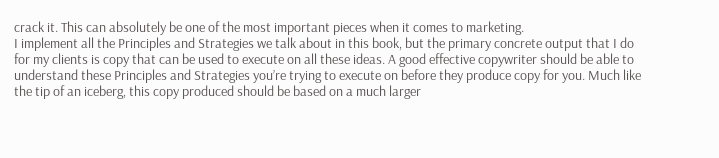crack it. This can absolutely be one of the most important pieces when it comes to marketing.
I implement all the Principles and Strategies we talk about in this book, but the primary concrete output that I do for my clients is copy that can be used to execute on all these ideas. A good effective copywriter should be able to understand these Principles and Strategies you’re trying to execute on before they produce copy for you. Much like the tip of an iceberg, this copy produced should be based on a much larger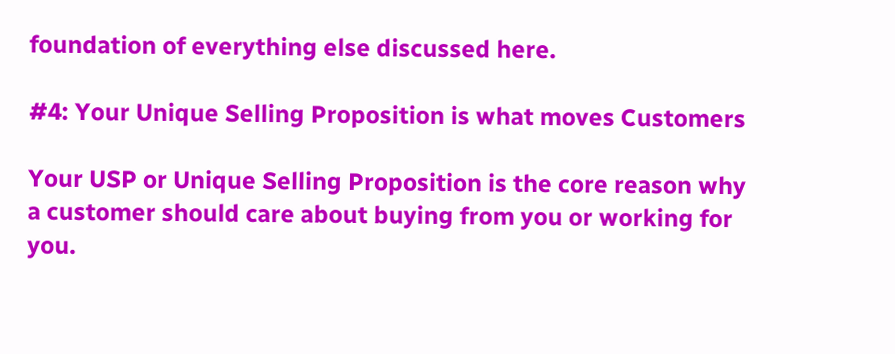foundation of everything else discussed here.

#4: Your Unique Selling Proposition is what moves Customers

Your USP or Unique Selling Proposition is the core reason why a customer should care about buying from you or working for you.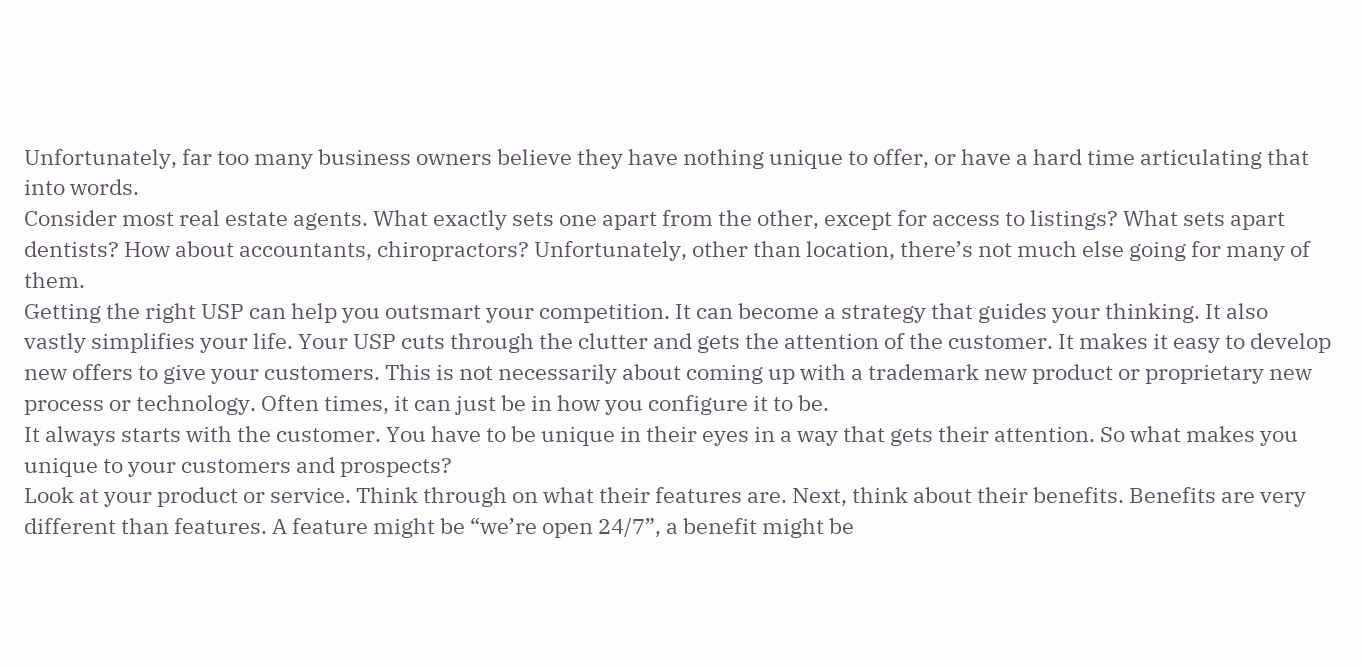Unfortunately, far too many business owners believe they have nothing unique to offer, or have a hard time articulating that into words.
Consider most real estate agents. What exactly sets one apart from the other, except for access to listings? What sets apart dentists? How about accountants, chiropractors? Unfortunately, other than location, there’s not much else going for many of them.
Getting the right USP can help you outsmart your competition. It can become a strategy that guides your thinking. It also vastly simplifies your life. Your USP cuts through the clutter and gets the attention of the customer. It makes it easy to develop new offers to give your customers. This is not necessarily about coming up with a trademark new product or proprietary new process or technology. Often times, it can just be in how you configure it to be.
It always starts with the customer. You have to be unique in their eyes in a way that gets their attention. So what makes you unique to your customers and prospects?
Look at your product or service. Think through on what their features are. Next, think about their benefits. Benefits are very different than features. A feature might be “we’re open 24/7”, a benefit might be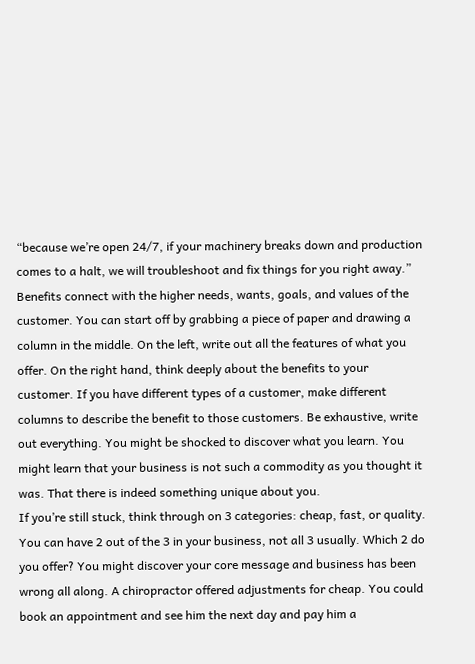“because we’re open 24/7, if your machinery breaks down and production comes to a halt, we will troubleshoot and fix things for you right away.” Benefits connect with the higher needs, wants, goals, and values of the customer. You can start off by grabbing a piece of paper and drawing a column in the middle. On the left, write out all the features of what you offer. On the right hand, think deeply about the benefits to your customer. If you have different types of a customer, make different columns to describe the benefit to those customers. Be exhaustive, write out everything. You might be shocked to discover what you learn. You might learn that your business is not such a commodity as you thought it was. That there is indeed something unique about you.
If you’re still stuck, think through on 3 categories: cheap, fast, or quality. You can have 2 out of the 3 in your business, not all 3 usually. Which 2 do you offer? You might discover your core message and business has been wrong all along. A chiropractor offered adjustments for cheap. You could book an appointment and see him the next day and pay him a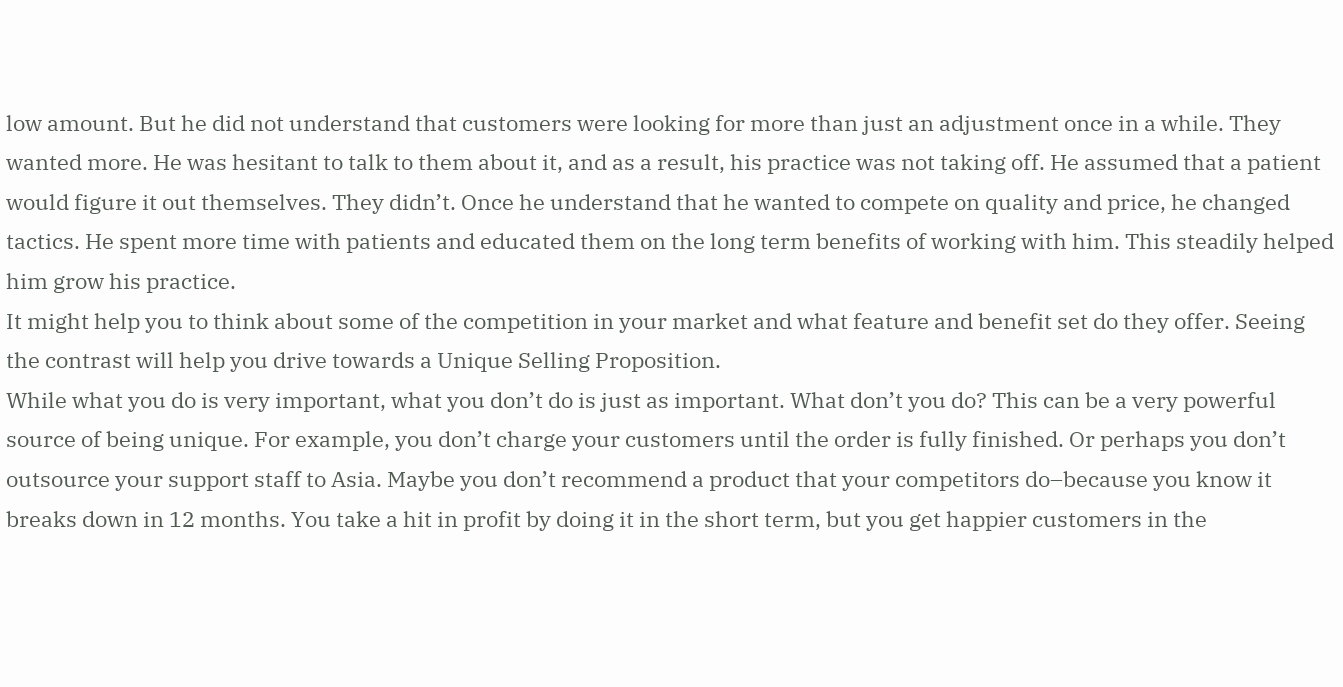low amount. But he did not understand that customers were looking for more than just an adjustment once in a while. They wanted more. He was hesitant to talk to them about it, and as a result, his practice was not taking off. He assumed that a patient would figure it out themselves. They didn’t. Once he understand that he wanted to compete on quality and price, he changed tactics. He spent more time with patients and educated them on the long term benefits of working with him. This steadily helped him grow his practice.
It might help you to think about some of the competition in your market and what feature and benefit set do they offer. Seeing the contrast will help you drive towards a Unique Selling Proposition.
While what you do is very important, what you don’t do is just as important. What don’t you do? This can be a very powerful source of being unique. For example, you don’t charge your customers until the order is fully finished. Or perhaps you don’t outsource your support staff to Asia. Maybe you don’t recommend a product that your competitors do–because you know it breaks down in 12 months. You take a hit in profit by doing it in the short term, but you get happier customers in the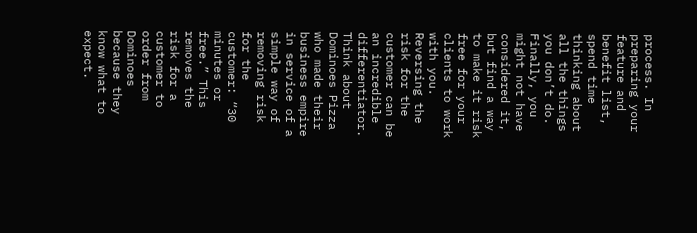process. In preparing your feature and benefit list, spend time thinking about all the things you don’t do.
Finally, you might not have considered it, but find a way to make it risk free for your clients to work with you. Reversing the risk for the customer can be an incredible differentiator. Think about Dominoes Pizza who made their business empire in service of a simple way of removing risk for the customer: “30 minutes or free.” This removes the risk for a customer to order from Dominoes because they know what to expect.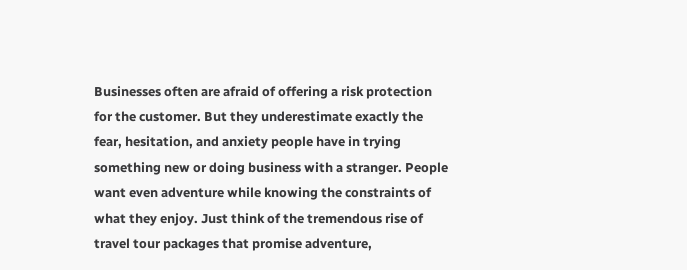Businesses often are afraid of offering a risk protection for the customer. But they underestimate exactly the fear, hesitation, and anxiety people have in trying something new or doing business with a stranger. People want even adventure while knowing the constraints of what they enjoy. Just think of the tremendous rise of travel tour packages that promise adventure,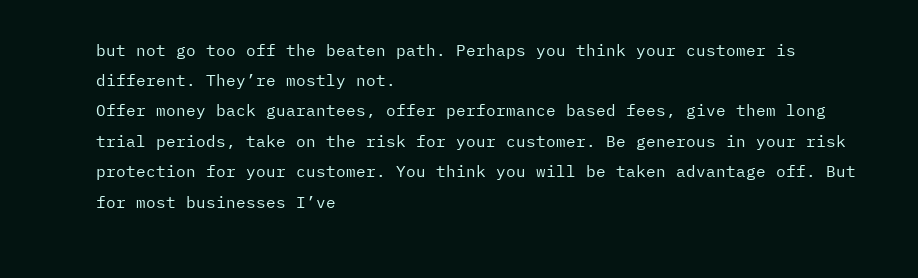but not go too off the beaten path. Perhaps you think your customer is different. They’re mostly not.
Offer money back guarantees, offer performance based fees, give them long trial periods, take on the risk for your customer. Be generous in your risk protection for your customer. You think you will be taken advantage off. But for most businesses I’ve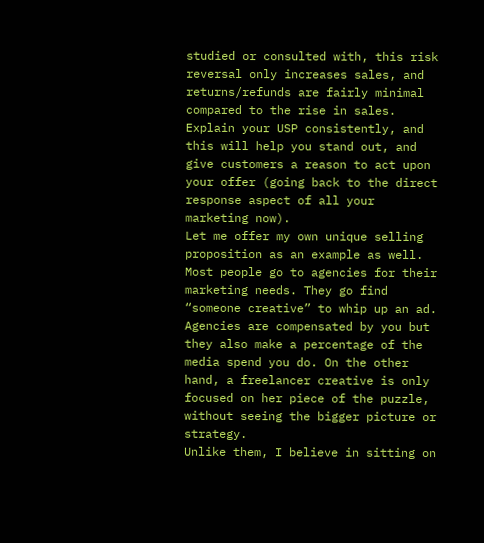studied or consulted with, this risk reversal only increases sales, and returns/refunds are fairly minimal compared to the rise in sales.
Explain your USP consistently, and this will help you stand out, and give customers a reason to act upon your offer (going back to the direct response aspect of all your marketing now).
Let me offer my own unique selling proposition as an example as well.
Most people go to agencies for their marketing needs. They go find “someone creative” to whip up an ad. Agencies are compensated by you but they also make a percentage of the media spend you do. On the other hand, a freelancer creative is only focused on her piece of the puzzle, without seeing the bigger picture or strategy.
Unlike them, I believe in sitting on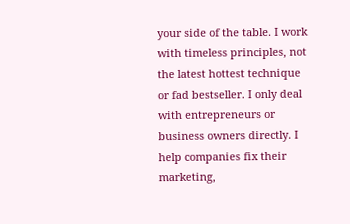your side of the table. I work with timeless principles, not the latest hottest technique or fad bestseller. I only deal with entrepreneurs or business owners directly. I help companies fix their marketing,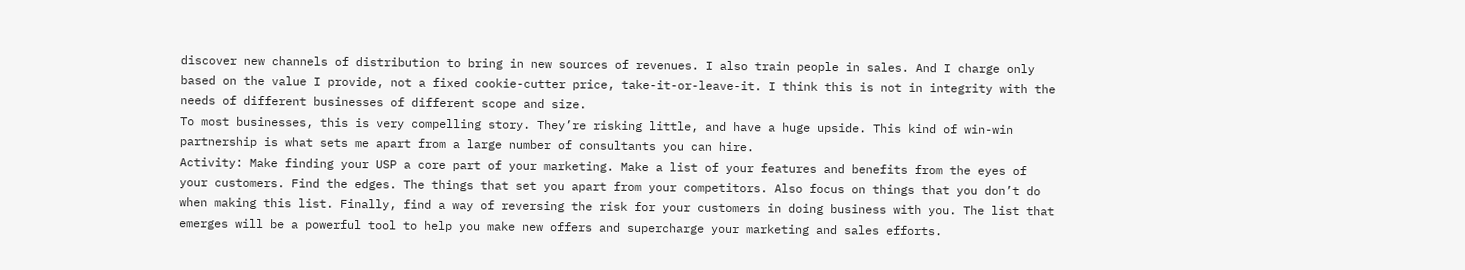discover new channels of distribution to bring in new sources of revenues. I also train people in sales. And I charge only based on the value I provide, not a fixed cookie-cutter price, take-it-or-leave-it. I think this is not in integrity with the needs of different businesses of different scope and size.
To most businesses, this is very compelling story. They’re risking little, and have a huge upside. This kind of win-win partnership is what sets me apart from a large number of consultants you can hire.
Activity: Make finding your USP a core part of your marketing. Make a list of your features and benefits from the eyes of your customers. Find the edges. The things that set you apart from your competitors. Also focus on things that you don’t do when making this list. Finally, find a way of reversing the risk for your customers in doing business with you. The list that emerges will be a powerful tool to help you make new offers and supercharge your marketing and sales efforts.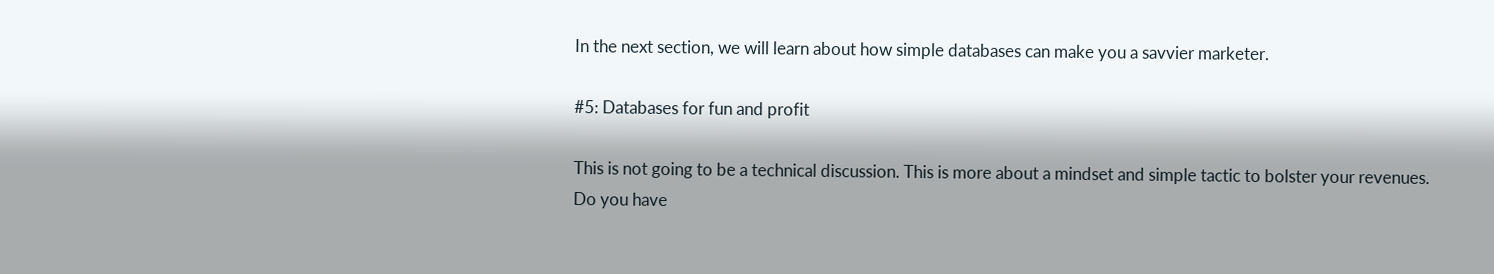In the next section, we will learn about how simple databases can make you a savvier marketer.

#5: Databases for fun and profit

This is not going to be a technical discussion. This is more about a mindset and simple tactic to bolster your revenues.
Do you have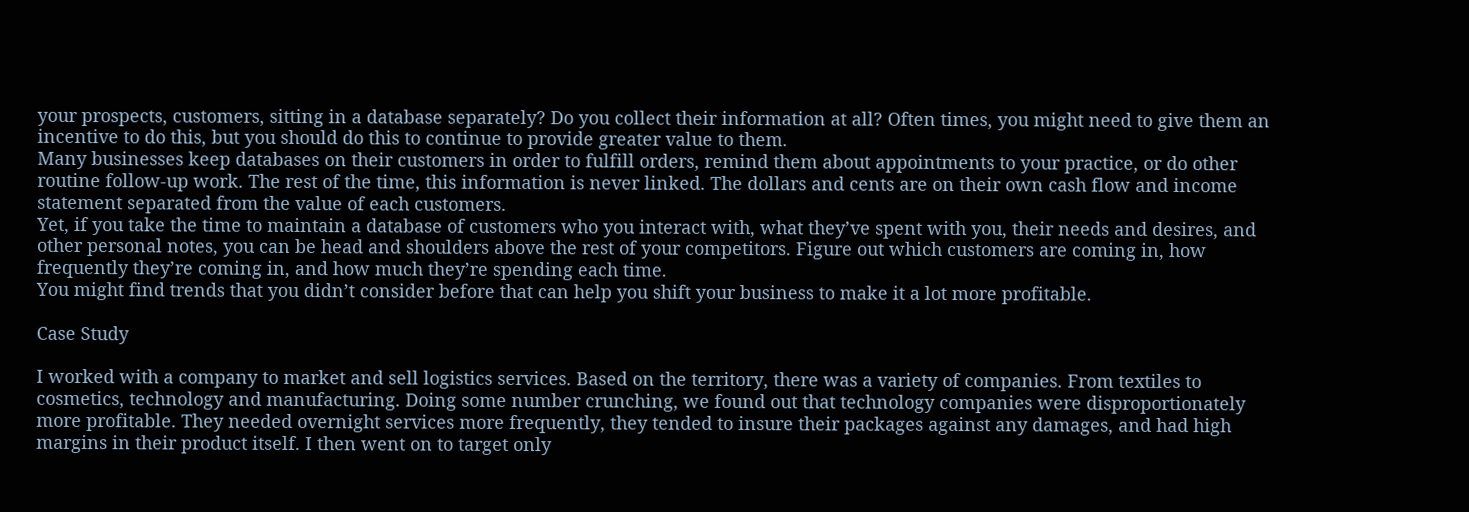your prospects, customers, sitting in a database separately? Do you collect their information at all? Often times, you might need to give them an incentive to do this, but you should do this to continue to provide greater value to them.
Many businesses keep databases on their customers in order to fulfill orders, remind them about appointments to your practice, or do other routine follow-up work. The rest of the time, this information is never linked. The dollars and cents are on their own cash flow and income statement separated from the value of each customers.
Yet, if you take the time to maintain a database of customers who you interact with, what they’ve spent with you, their needs and desires, and other personal notes, you can be head and shoulders above the rest of your competitors. Figure out which customers are coming in, how frequently they’re coming in, and how much they’re spending each time.
You might find trends that you didn’t consider before that can help you shift your business to make it a lot more profitable.

Case Study

I worked with a company to market and sell logistics services. Based on the territory, there was a variety of companies. From textiles to cosmetics, technology and manufacturing. Doing some number crunching, we found out that technology companies were disproportionately more profitable. They needed overnight services more frequently, they tended to insure their packages against any damages, and had high margins in their product itself. I then went on to target only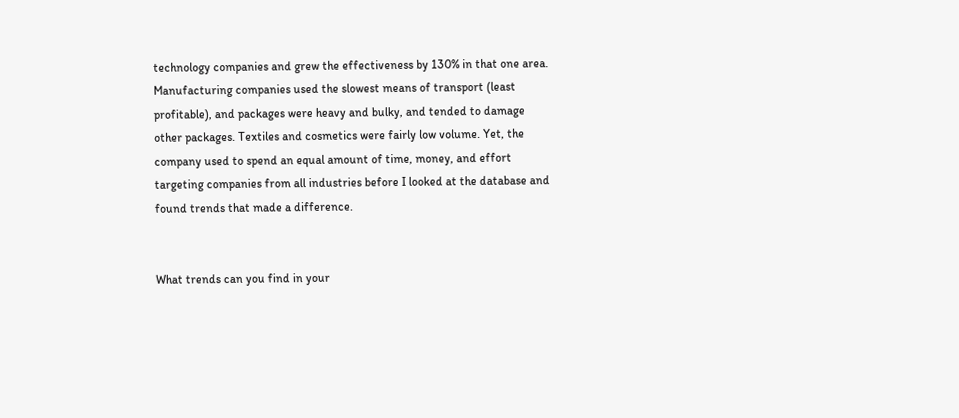technology companies and grew the effectiveness by 130% in that one area. Manufacturing companies used the slowest means of transport (least profitable), and packages were heavy and bulky, and tended to damage other packages. Textiles and cosmetics were fairly low volume. Yet, the company used to spend an equal amount of time, money, and effort targeting companies from all industries before I looked at the database and found trends that made a difference.


What trends can you find in your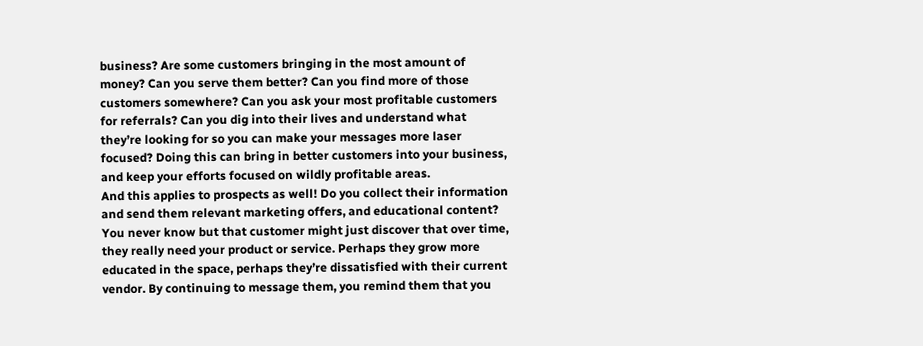business? Are some customers bringing in the most amount of money? Can you serve them better? Can you find more of those customers somewhere? Can you ask your most profitable customers for referrals? Can you dig into their lives and understand what they’re looking for so you can make your messages more laser focused? Doing this can bring in better customers into your business, and keep your efforts focused on wildly profitable areas.
And this applies to prospects as well! Do you collect their information and send them relevant marketing offers, and educational content? You never know but that customer might just discover that over time, they really need your product or service. Perhaps they grow more educated in the space, perhaps they’re dissatisfied with their current vendor. By continuing to message them, you remind them that you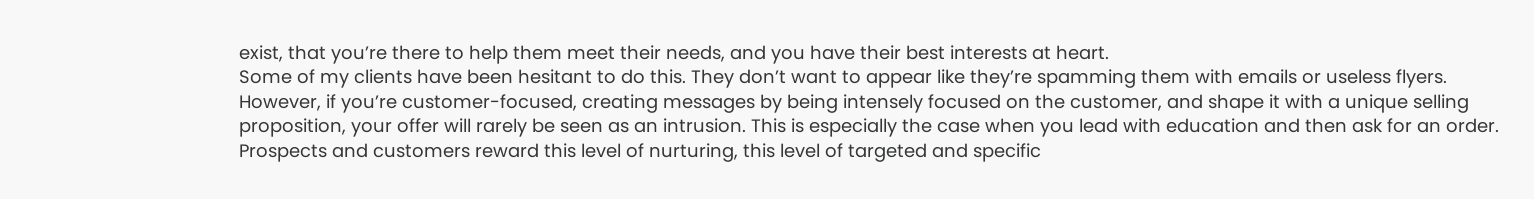exist, that you’re there to help them meet their needs, and you have their best interests at heart.
Some of my clients have been hesitant to do this. They don’t want to appear like they’re spamming them with emails or useless flyers. However, if you’re customer-focused, creating messages by being intensely focused on the customer, and shape it with a unique selling proposition, your offer will rarely be seen as an intrusion. This is especially the case when you lead with education and then ask for an order.
Prospects and customers reward this level of nurturing, this level of targeted and specific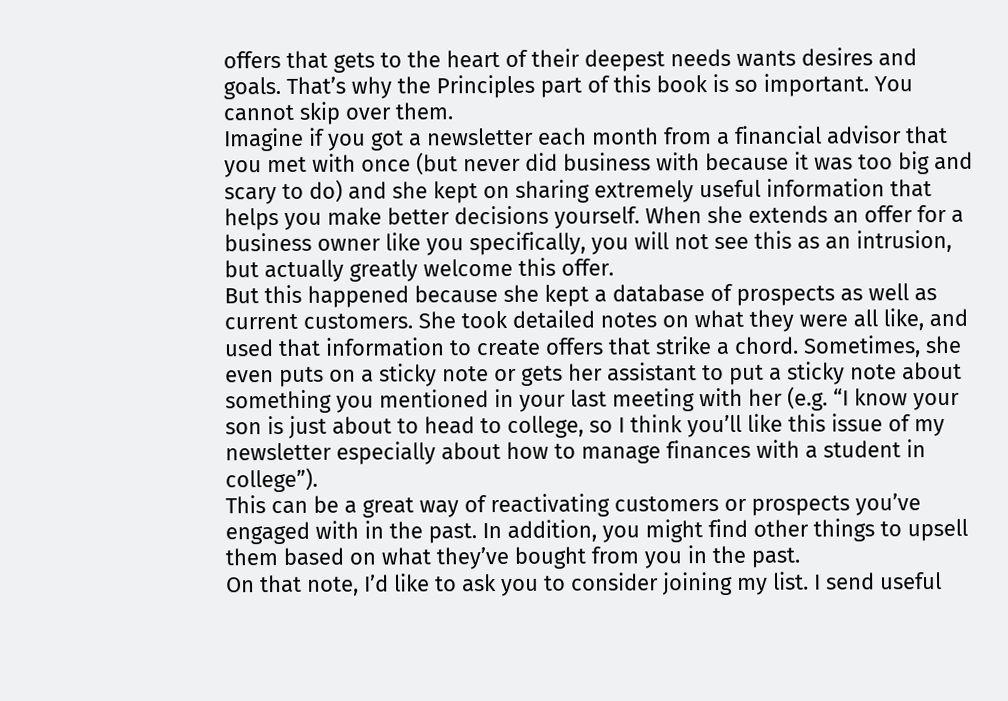offers that gets to the heart of their deepest needs wants desires and goals. That’s why the Principles part of this book is so important. You cannot skip over them.
Imagine if you got a newsletter each month from a financial advisor that you met with once (but never did business with because it was too big and scary to do) and she kept on sharing extremely useful information that helps you make better decisions yourself. When she extends an offer for a business owner like you specifically, you will not see this as an intrusion, but actually greatly welcome this offer.
But this happened because she kept a database of prospects as well as current customers. She took detailed notes on what they were all like, and used that information to create offers that strike a chord. Sometimes, she even puts on a sticky note or gets her assistant to put a sticky note about something you mentioned in your last meeting with her (e.g. “I know your son is just about to head to college, so I think you’ll like this issue of my newsletter especially about how to manage finances with a student in college”).
This can be a great way of reactivating customers or prospects you’ve engaged with in the past. In addition, you might find other things to upsell them based on what they’ve bought from you in the past.
On that note, I’d like to ask you to consider joining my list. I send useful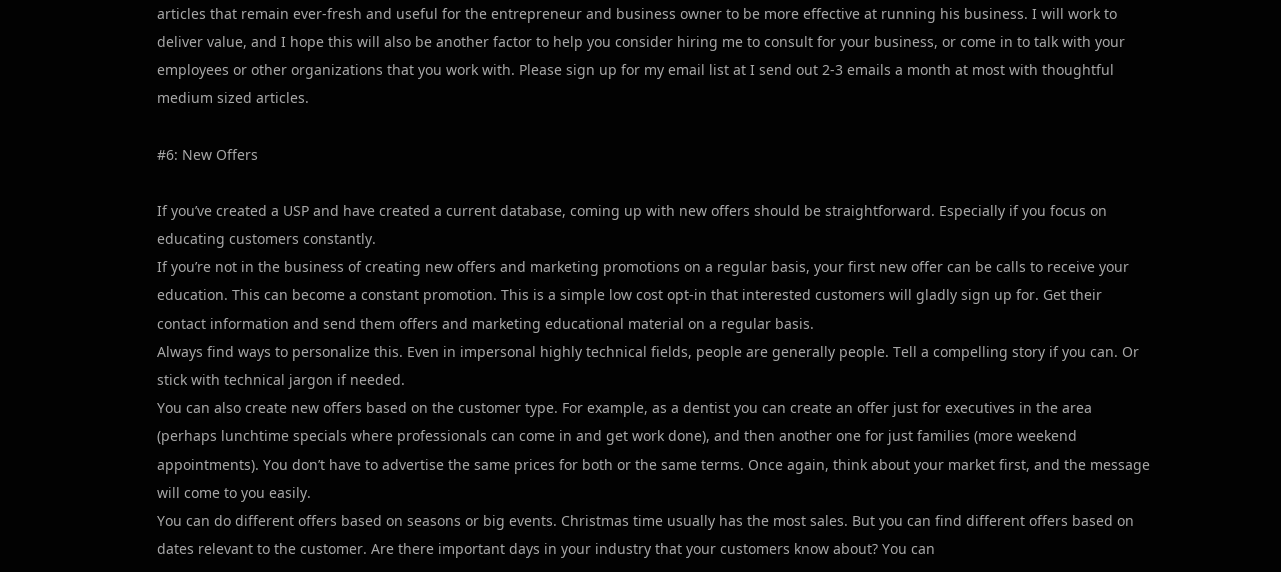articles that remain ever-fresh and useful for the entrepreneur and business owner to be more effective at running his business. I will work to deliver value, and I hope this will also be another factor to help you consider hiring me to consult for your business, or come in to talk with your employees or other organizations that you work with. Please sign up for my email list at I send out 2-3 emails a month at most with thoughtful medium sized articles.

#6: New Offers

If you’ve created a USP and have created a current database, coming up with new offers should be straightforward. Especially if you focus on educating customers constantly.
If you’re not in the business of creating new offers and marketing promotions on a regular basis, your first new offer can be calls to receive your education. This can become a constant promotion. This is a simple low cost opt-in that interested customers will gladly sign up for. Get their contact information and send them offers and marketing educational material on a regular basis.
Always find ways to personalize this. Even in impersonal highly technical fields, people are generally people. Tell a compelling story if you can. Or stick with technical jargon if needed.
You can also create new offers based on the customer type. For example, as a dentist you can create an offer just for executives in the area (perhaps lunchtime specials where professionals can come in and get work done), and then another one for just families (more weekend appointments). You don’t have to advertise the same prices for both or the same terms. Once again, think about your market first, and the message will come to you easily.
You can do different offers based on seasons or big events. Christmas time usually has the most sales. But you can find different offers based on dates relevant to the customer. Are there important days in your industry that your customers know about? You can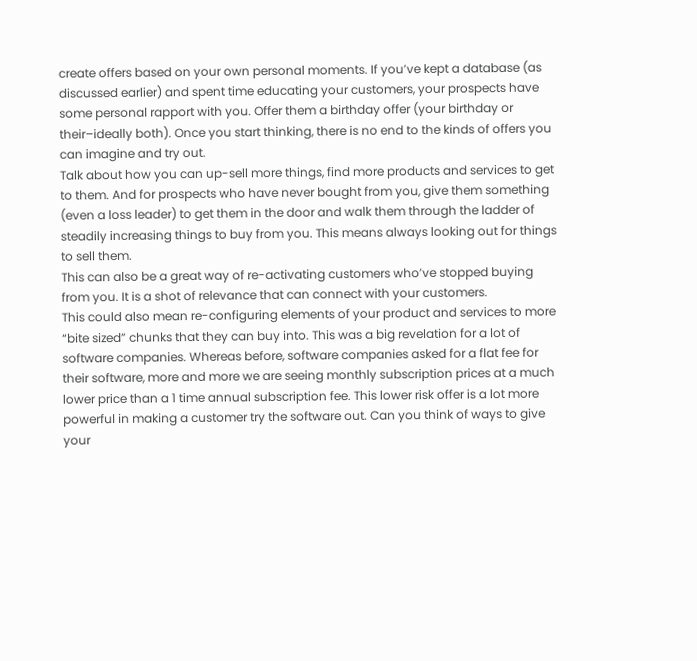create offers based on your own personal moments. If you’ve kept a database (as discussed earlier) and spent time educating your customers, your prospects have some personal rapport with you. Offer them a birthday offer (your birthday or their–ideally both). Once you start thinking, there is no end to the kinds of offers you can imagine and try out.
Talk about how you can up-sell more things, find more products and services to get to them. And for prospects who have never bought from you, give them something (even a loss leader) to get them in the door and walk them through the ladder of steadily increasing things to buy from you. This means always looking out for things to sell them.
This can also be a great way of re-activating customers who’ve stopped buying from you. It is a shot of relevance that can connect with your customers.
This could also mean re-configuring elements of your product and services to more “bite sized” chunks that they can buy into. This was a big revelation for a lot of software companies. Whereas before, software companies asked for a flat fee for their software, more and more we are seeing monthly subscription prices at a much lower price than a 1 time annual subscription fee. This lower risk offer is a lot more powerful in making a customer try the software out. Can you think of ways to give your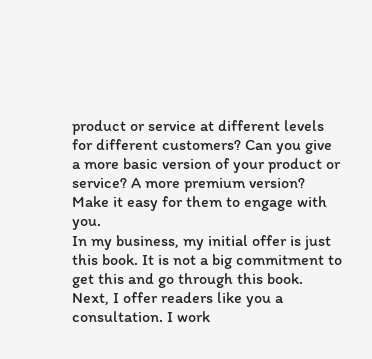product or service at different levels for different customers? Can you give a more basic version of your product or service? A more premium version? Make it easy for them to engage with you.
In my business, my initial offer is just this book. It is not a big commitment to get this and go through this book. Next, I offer readers like you a consultation. I work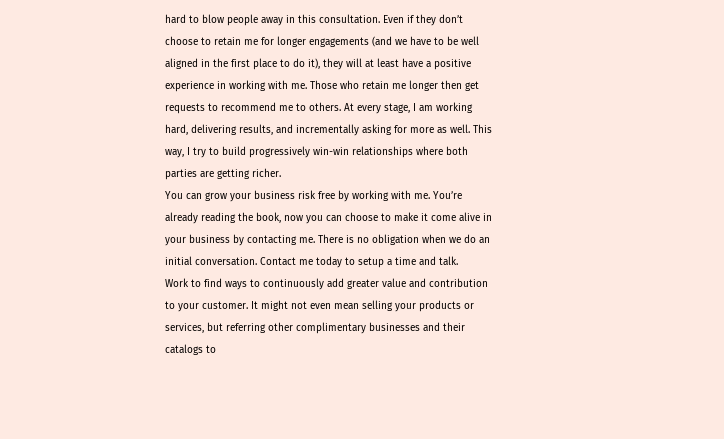hard to blow people away in this consultation. Even if they don’t choose to retain me for longer engagements (and we have to be well aligned in the first place to do it), they will at least have a positive experience in working with me. Those who retain me longer then get requests to recommend me to others. At every stage, I am working hard, delivering results, and incrementally asking for more as well. This way, I try to build progressively win-win relationships where both parties are getting richer.
You can grow your business risk free by working with me. You’re already reading the book, now you can choose to make it come alive in your business by contacting me. There is no obligation when we do an initial conversation. Contact me today to setup a time and talk.
Work to find ways to continuously add greater value and contribution to your customer. It might not even mean selling your products or services, but referring other complimentary businesses and their catalogs to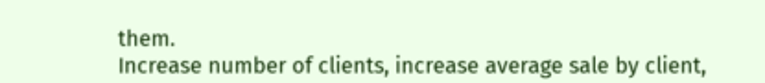them.
Increase number of clients, increase average sale by client,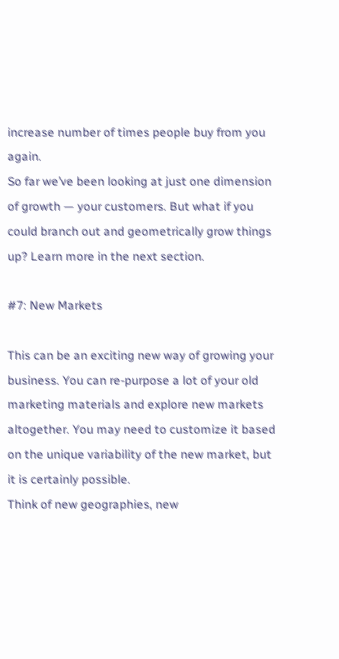increase number of times people buy from you again.
So far we’ve been looking at just one dimension of growth — your customers. But what if you could branch out and geometrically grow things up? Learn more in the next section.

#7: New Markets

This can be an exciting new way of growing your business. You can re-purpose a lot of your old marketing materials and explore new markets altogether. You may need to customize it based on the unique variability of the new market, but it is certainly possible.
Think of new geographies, new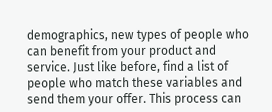demographics, new types of people who can benefit from your product and service. Just like before, find a list of people who match these variables and send them your offer. This process can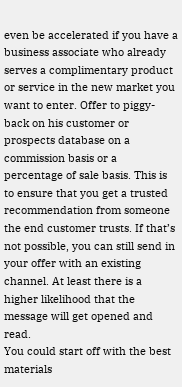even be accelerated if you have a business associate who already serves a complimentary product or service in the new market you want to enter. Offer to piggy-back on his customer or prospects database on a commission basis or a percentage of sale basis. This is to ensure that you get a trusted recommendation from someone the end customer trusts. If that’s not possible, you can still send in your offer with an existing channel. At least there is a higher likelihood that the message will get opened and read.
You could start off with the best materials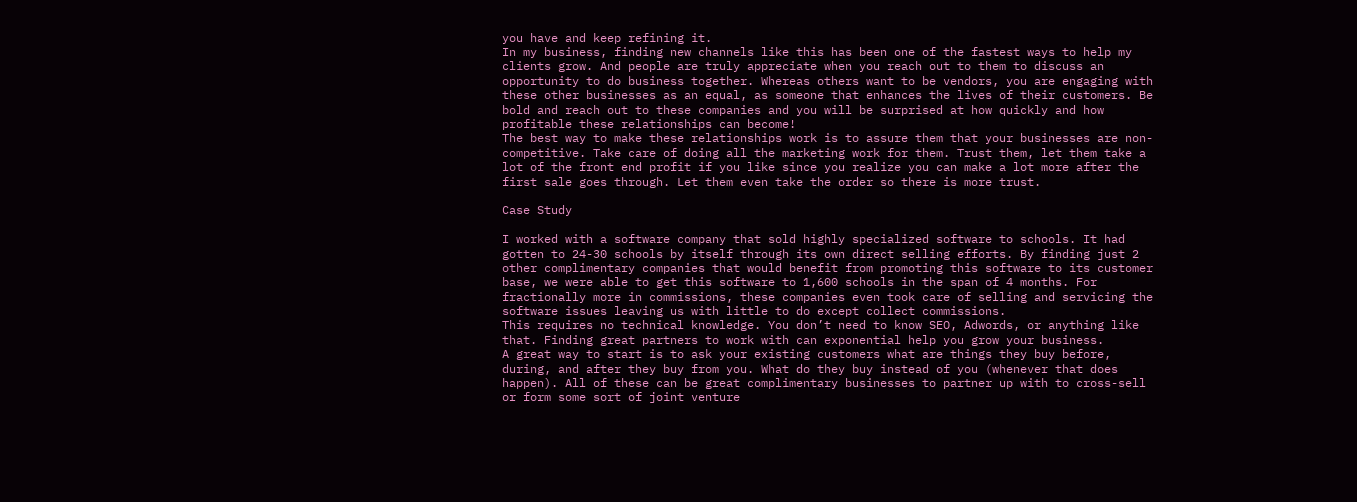you have and keep refining it.
In my business, finding new channels like this has been one of the fastest ways to help my clients grow. And people are truly appreciate when you reach out to them to discuss an opportunity to do business together. Whereas others want to be vendors, you are engaging with these other businesses as an equal, as someone that enhances the lives of their customers. Be bold and reach out to these companies and you will be surprised at how quickly and how profitable these relationships can become!
The best way to make these relationships work is to assure them that your businesses are non-competitive. Take care of doing all the marketing work for them. Trust them, let them take a lot of the front end profit if you like since you realize you can make a lot more after the first sale goes through. Let them even take the order so there is more trust.

Case Study

I worked with a software company that sold highly specialized software to schools. It had gotten to 24-30 schools by itself through its own direct selling efforts. By finding just 2 other complimentary companies that would benefit from promoting this software to its customer base, we were able to get this software to 1,600 schools in the span of 4 months. For fractionally more in commissions, these companies even took care of selling and servicing the software issues leaving us with little to do except collect commissions.
This requires no technical knowledge. You don’t need to know SEO, Adwords, or anything like that. Finding great partners to work with can exponential help you grow your business.
A great way to start is to ask your existing customers what are things they buy before, during, and after they buy from you. What do they buy instead of you (whenever that does happen). All of these can be great complimentary businesses to partner up with to cross-sell or form some sort of joint venture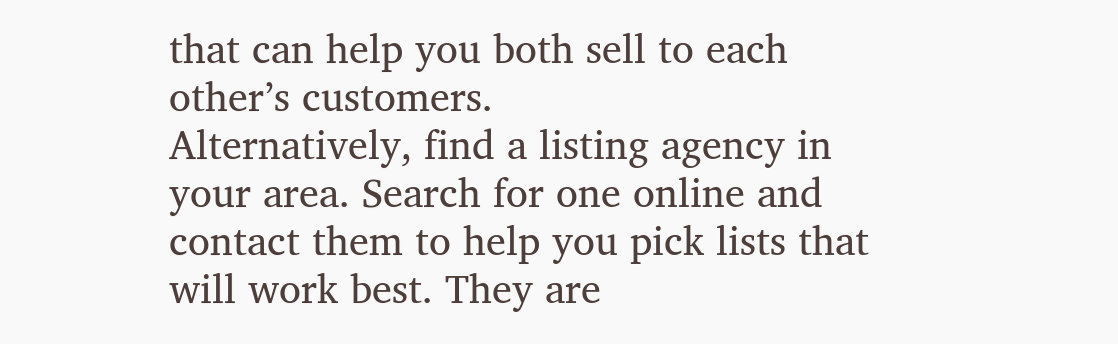that can help you both sell to each other’s customers.
Alternatively, find a listing agency in your area. Search for one online and contact them to help you pick lists that will work best. They are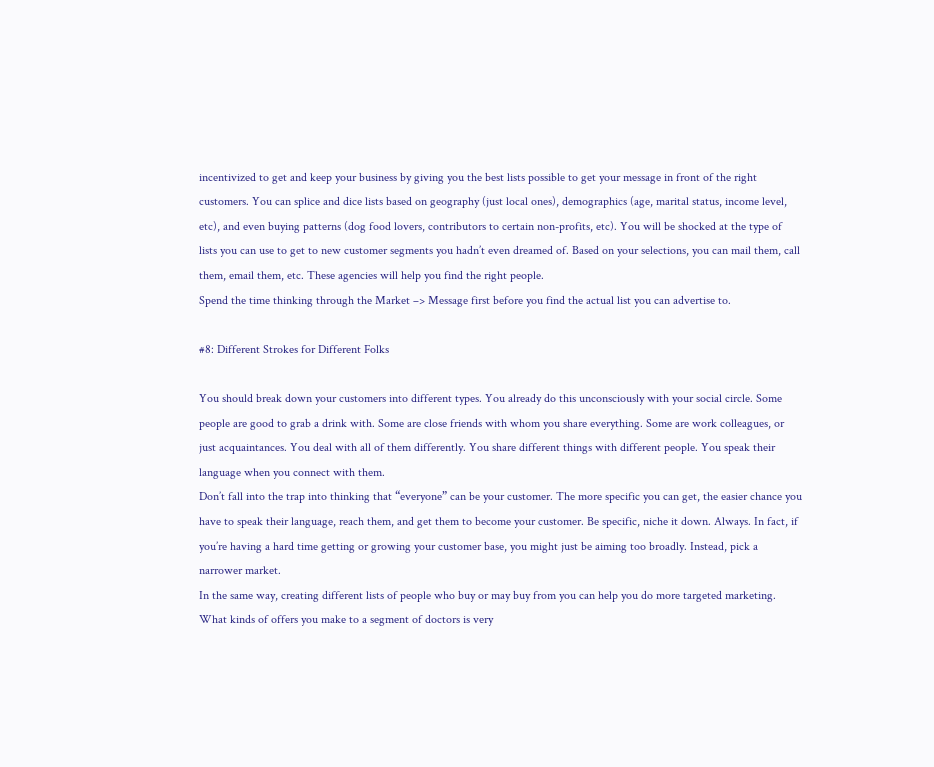incentivized to get and keep your business by giving you the best lists possible to get your message in front of the right customers. You can splice and dice lists based on geography (just local ones), demographics (age, marital status, income level, etc), and even buying patterns (dog food lovers, contributors to certain non-profits, etc). You will be shocked at the type of lists you can use to get to new customer segments you hadn’t even dreamed of. Based on your selections, you can mail them, call them, email them, etc. These agencies will help you find the right people.
Spend the time thinking through the Market –> Message first before you find the actual list you can advertise to.

#8: Different Strokes for Different Folks

You should break down your customers into different types. You already do this unconsciously with your social circle. Some people are good to grab a drink with. Some are close friends with whom you share everything. Some are work colleagues, or just acquaintances. You deal with all of them differently. You share different things with different people. You speak their language when you connect with them.
Don’t fall into the trap into thinking that “everyone” can be your customer. The more specific you can get, the easier chance you have to speak their language, reach them, and get them to become your customer. Be specific, niche it down. Always. In fact, if you’re having a hard time getting or growing your customer base, you might just be aiming too broadly. Instead, pick a narrower market.
In the same way, creating different lists of people who buy or may buy from you can help you do more targeted marketing. What kinds of offers you make to a segment of doctors is very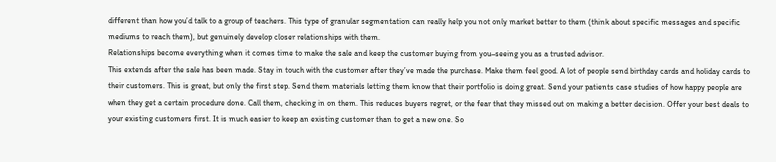different than how you’d talk to a group of teachers. This type of granular segmentation can really help you not only market better to them (think about specific messages and specific mediums to reach them), but genuinely develop closer relationships with them.
Relationships become everything when it comes time to make the sale and keep the customer buying from you–seeing you as a trusted advisor.
This extends after the sale has been made. Stay in touch with the customer after they’ve made the purchase. Make them feel good. A lot of people send birthday cards and holiday cards to their customers. This is great, but only the first step. Send them materials letting them know that their portfolio is doing great. Send your patients case studies of how happy people are when they get a certain procedure done. Call them, checking in on them. This reduces buyers regret, or the fear that they missed out on making a better decision. Offer your best deals to your existing customers first. It is much easier to keep an existing customer than to get a new one. So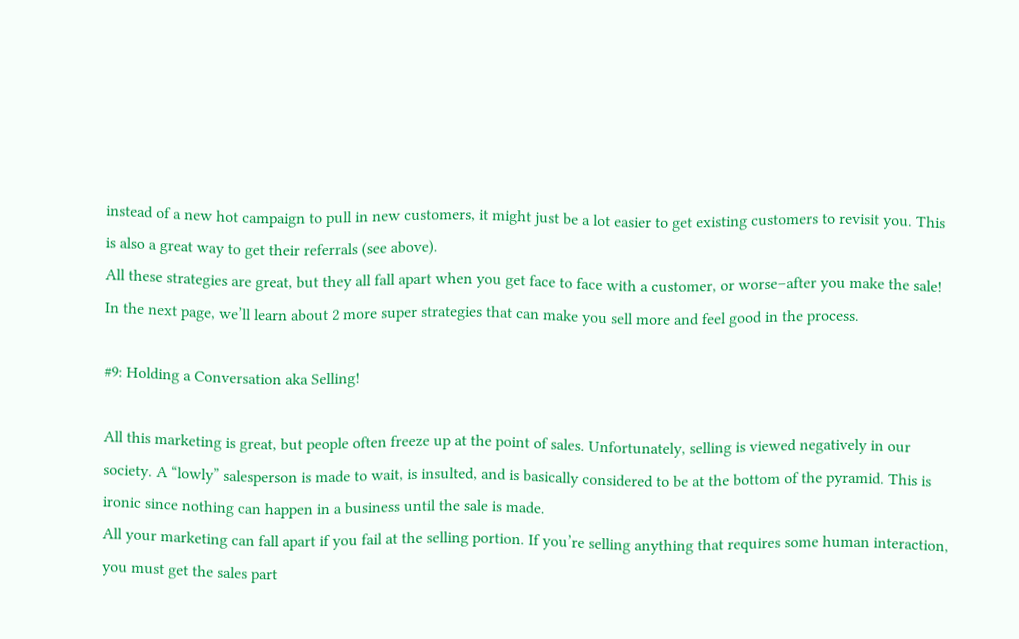instead of a new hot campaign to pull in new customers, it might just be a lot easier to get existing customers to revisit you. This is also a great way to get their referrals (see above).
All these strategies are great, but they all fall apart when you get face to face with a customer, or worse–after you make the sale! In the next page, we’ll learn about 2 more super strategies that can make you sell more and feel good in the process.

#9: Holding a Conversation aka Selling!

All this marketing is great, but people often freeze up at the point of sales. Unfortunately, selling is viewed negatively in our society. A “lowly” salesperson is made to wait, is insulted, and is basically considered to be at the bottom of the pyramid. This is ironic since nothing can happen in a business until the sale is made.
All your marketing can fall apart if you fail at the selling portion. If you’re selling anything that requires some human interaction, you must get the sales part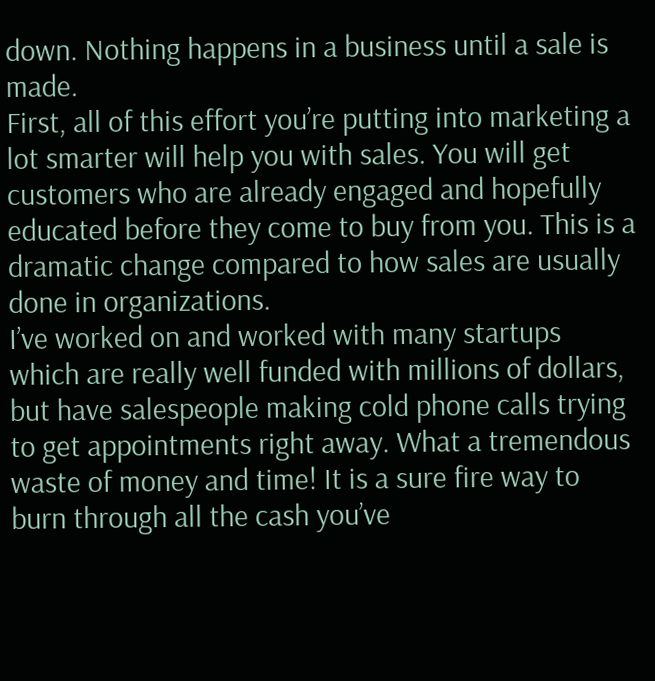down. Nothing happens in a business until a sale is made.
First, all of this effort you’re putting into marketing a lot smarter will help you with sales. You will get customers who are already engaged and hopefully educated before they come to buy from you. This is a dramatic change compared to how sales are usually done in organizations.
I’ve worked on and worked with many startups which are really well funded with millions of dollars, but have salespeople making cold phone calls trying to get appointments right away. What a tremendous waste of money and time! It is a sure fire way to burn through all the cash you’ve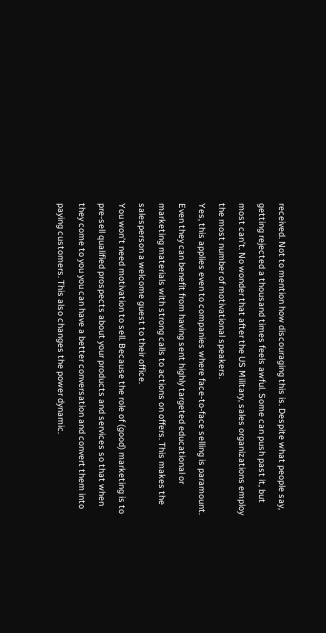received. Not to mention how discouraging this is. Despite what people say, getting rejected a thousand times feels awful. Some can push past it, but most can’t. No wonder that after the US Military, sales organizations employ the most number of motivational speakers.
Yes, this applies even to companies where face-to-face selling is paramount. Even they can benefit from having sent highly targeted educational or marketing materials with strong calls to actions on offers. This makes the salesperson a welcome guest to their office.
You won’t need motivation to sell. Because the role of (good) marketing is to pre-sell qualified prospects about your products and services so that when they come to you you can have a better conversation and convert them into paying customers. This also changes the power dynamic.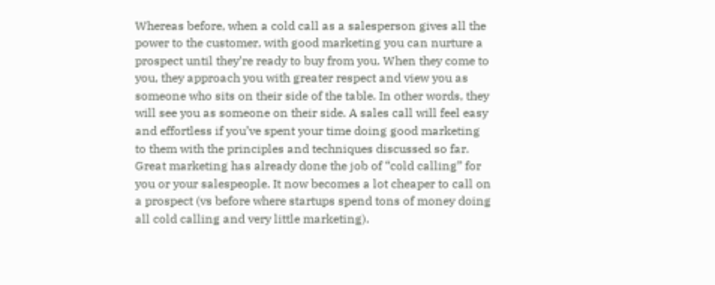Whereas before, when a cold call as a salesperson gives all the power to the customer, with good marketing you can nurture a prospect until they’re ready to buy from you. When they come to you, they approach you with greater respect and view you as someone who sits on their side of the table. In other words, they will see you as someone on their side. A sales call will feel easy and effortless if you’ve spent your time doing good marketing to them with the principles and techniques discussed so far. Great marketing has already done the job of “cold calling” for you or your salespeople. It now becomes a lot cheaper to call on a prospect (vs before where startups spend tons of money doing all cold calling and very little marketing).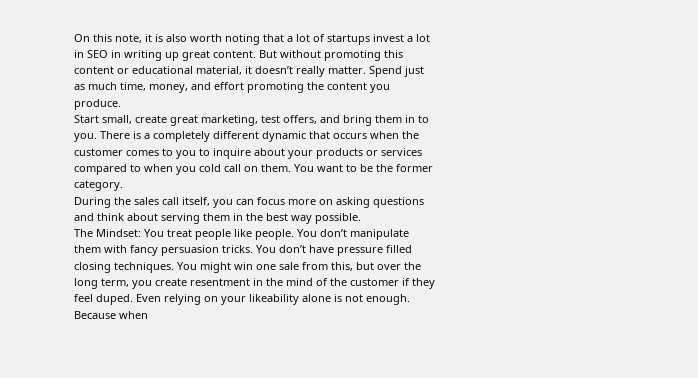On this note, it is also worth noting that a lot of startups invest a lot in SEO in writing up great content. But without promoting this content or educational material, it doesn’t really matter. Spend just as much time, money, and effort promoting the content you produce.
Start small, create great marketing, test offers, and bring them in to you. There is a completely different dynamic that occurs when the customer comes to you to inquire about your products or services compared to when you cold call on them. You want to be the former category.
During the sales call itself, you can focus more on asking questions and think about serving them in the best way possible.
The Mindset: You treat people like people. You don’t manipulate them with fancy persuasion tricks. You don’t have pressure filled closing techniques. You might win one sale from this, but over the long term, you create resentment in the mind of the customer if they feel duped. Even relying on your likeability alone is not enough. Because when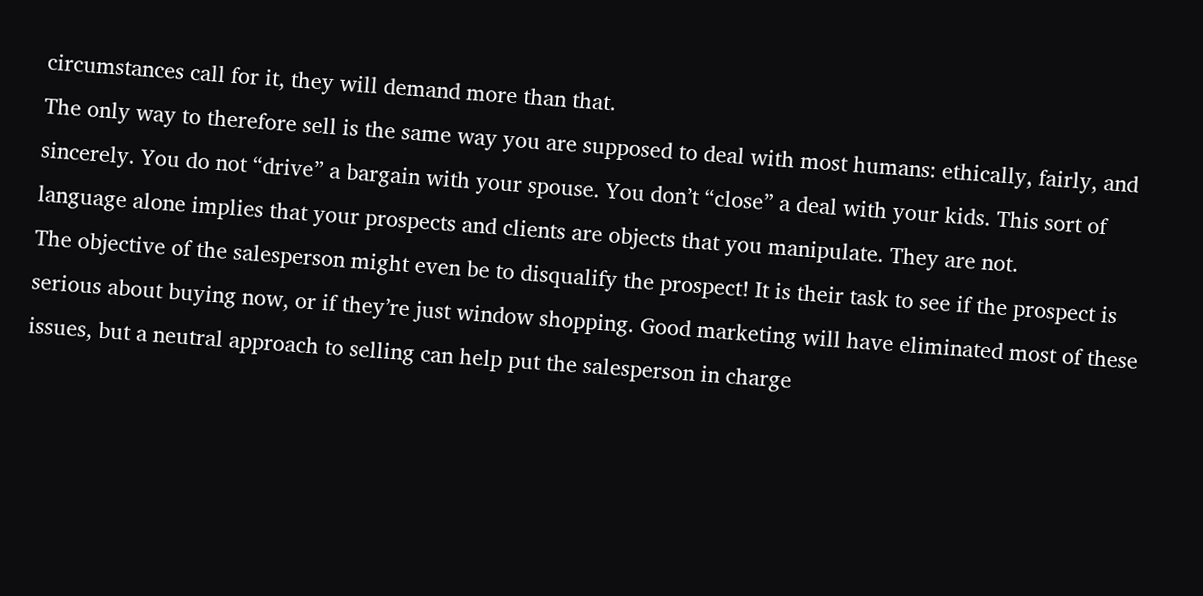circumstances call for it, they will demand more than that.
The only way to therefore sell is the same way you are supposed to deal with most humans: ethically, fairly, and sincerely. You do not “drive” a bargain with your spouse. You don’t “close” a deal with your kids. This sort of language alone implies that your prospects and clients are objects that you manipulate. They are not.
The objective of the salesperson might even be to disqualify the prospect! It is their task to see if the prospect is serious about buying now, or if they’re just window shopping. Good marketing will have eliminated most of these issues, but a neutral approach to selling can help put the salesperson in charge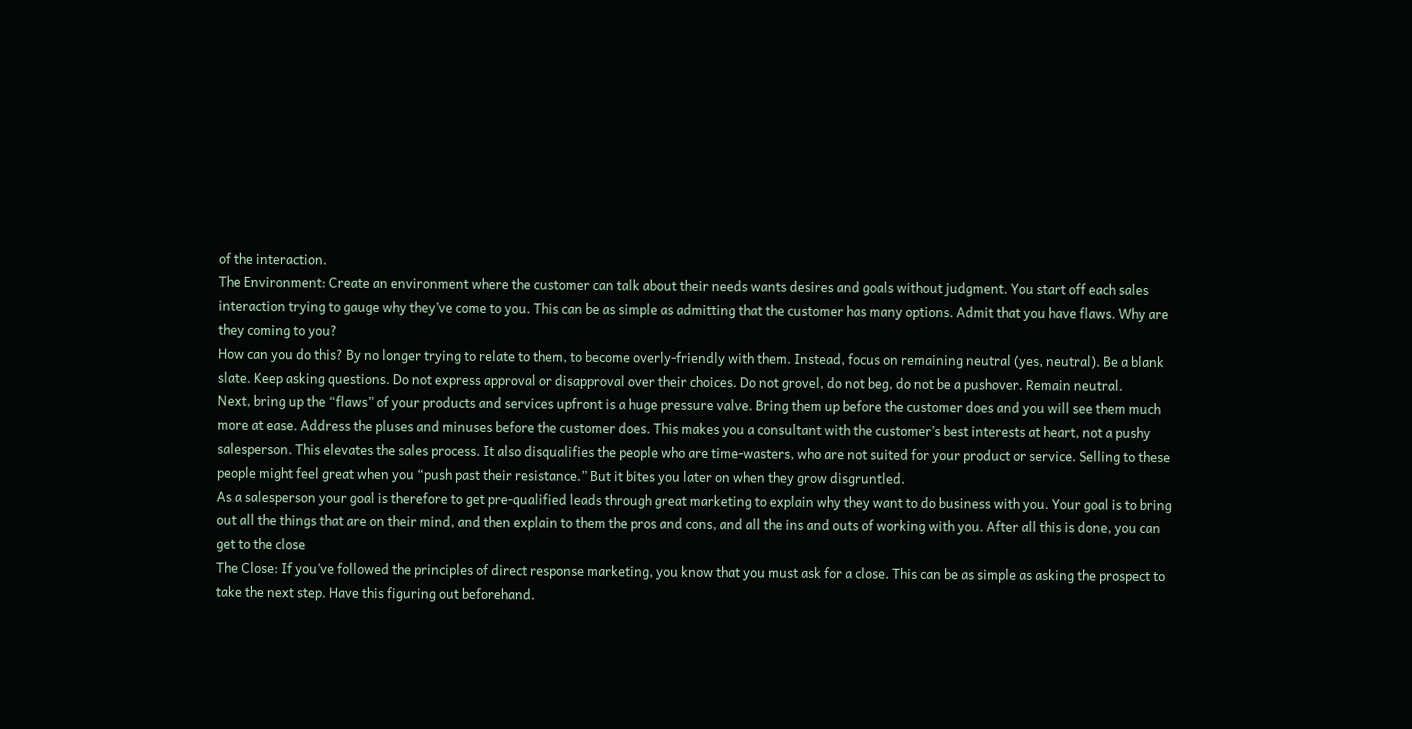of the interaction.
The Environment: Create an environment where the customer can talk about their needs wants desires and goals without judgment. You start off each sales interaction trying to gauge why they’ve come to you. This can be as simple as admitting that the customer has many options. Admit that you have flaws. Why are they coming to you?
How can you do this? By no longer trying to relate to them, to become overly-friendly with them. Instead, focus on remaining neutral (yes, neutral). Be a blank slate. Keep asking questions. Do not express approval or disapproval over their choices. Do not grovel, do not beg, do not be a pushover. Remain neutral.
Next, bring up the “flaws” of your products and services upfront is a huge pressure valve. Bring them up before the customer does and you will see them much more at ease. Address the pluses and minuses before the customer does. This makes you a consultant with the customer’s best interests at heart, not a pushy salesperson. This elevates the sales process. It also disqualifies the people who are time-wasters, who are not suited for your product or service. Selling to these people might feel great when you “push past their resistance.” But it bites you later on when they grow disgruntled.
As a salesperson your goal is therefore to get pre-qualified leads through great marketing to explain why they want to do business with you. Your goal is to bring out all the things that are on their mind, and then explain to them the pros and cons, and all the ins and outs of working with you. After all this is done, you can get to the close
The Close: If you’ve followed the principles of direct response marketing, you know that you must ask for a close. This can be as simple as asking the prospect to take the next step. Have this figuring out beforehand.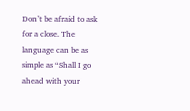Don’t be afraid to ask for a close. The language can be as simple as “Shall I go ahead with your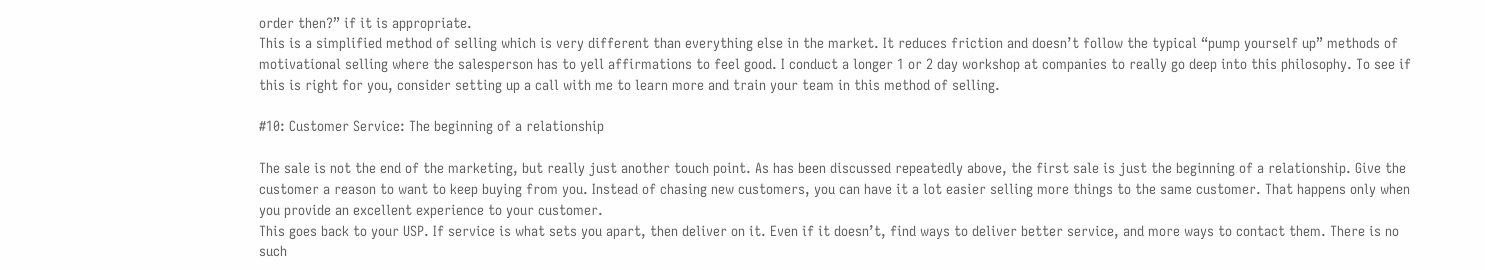order then?” if it is appropriate.
This is a simplified method of selling which is very different than everything else in the market. It reduces friction and doesn’t follow the typical “pump yourself up” methods of motivational selling where the salesperson has to yell affirmations to feel good. I conduct a longer 1 or 2 day workshop at companies to really go deep into this philosophy. To see if this is right for you, consider setting up a call with me to learn more and train your team in this method of selling.

#10: Customer Service: The beginning of a relationship

The sale is not the end of the marketing, but really just another touch point. As has been discussed repeatedly above, the first sale is just the beginning of a relationship. Give the customer a reason to want to keep buying from you. Instead of chasing new customers, you can have it a lot easier selling more things to the same customer. That happens only when you provide an excellent experience to your customer.
This goes back to your USP. If service is what sets you apart, then deliver on it. Even if it doesn’t, find ways to deliver better service, and more ways to contact them. There is no such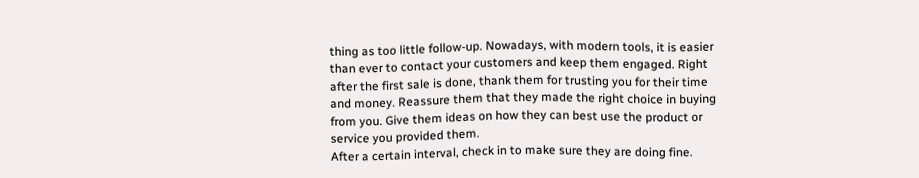thing as too little follow-up. Nowadays, with modern tools, it is easier than ever to contact your customers and keep them engaged. Right after the first sale is done, thank them for trusting you for their time and money. Reassure them that they made the right choice in buying from you. Give them ideas on how they can best use the product or service you provided them.
After a certain interval, check in to make sure they are doing fine.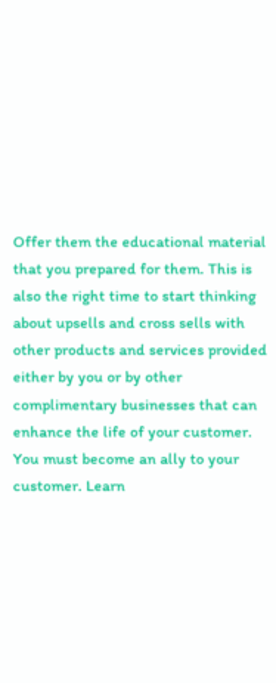Offer them the educational material that you prepared for them. This is also the right time to start thinking about upsells and cross sells with other products and services provided either by you or by other complimentary businesses that can enhance the life of your customer.
You must become an ally to your customer. Learn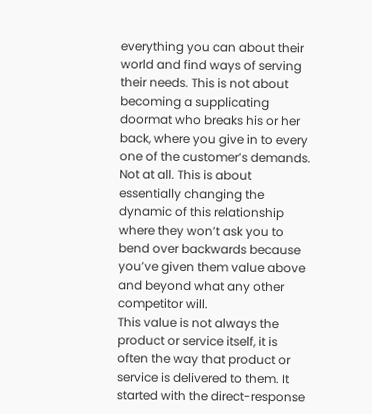everything you can about their world and find ways of serving their needs. This is not about becoming a supplicating doormat who breaks his or her back, where you give in to every one of the customer’s demands. Not at all. This is about essentially changing the dynamic of this relationship where they won’t ask you to bend over backwards because you’ve given them value above and beyond what any other competitor will.
This value is not always the product or service itself, it is often the way that product or service is delivered to them. It started with the direct-response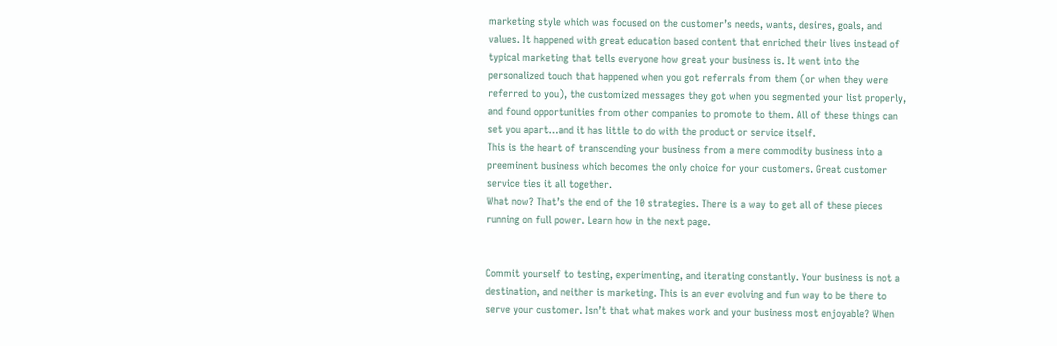marketing style which was focused on the customer’s needs, wants, desires, goals, and values. It happened with great education based content that enriched their lives instead of typical marketing that tells everyone how great your business is. It went into the personalized touch that happened when you got referrals from them (or when they were referred to you), the customized messages they got when you segmented your list properly, and found opportunities from other companies to promote to them. All of these things can set you apart…and it has little to do with the product or service itself.
This is the heart of transcending your business from a mere commodity business into a preeminent business which becomes the only choice for your customers. Great customer service ties it all together.
What now? That’s the end of the 10 strategies. There is a way to get all of these pieces running on full power. Learn how in the next page.


Commit yourself to testing, experimenting, and iterating constantly. Your business is not a destination, and neither is marketing. This is an ever evolving and fun way to be there to serve your customer. Isn’t that what makes work and your business most enjoyable? When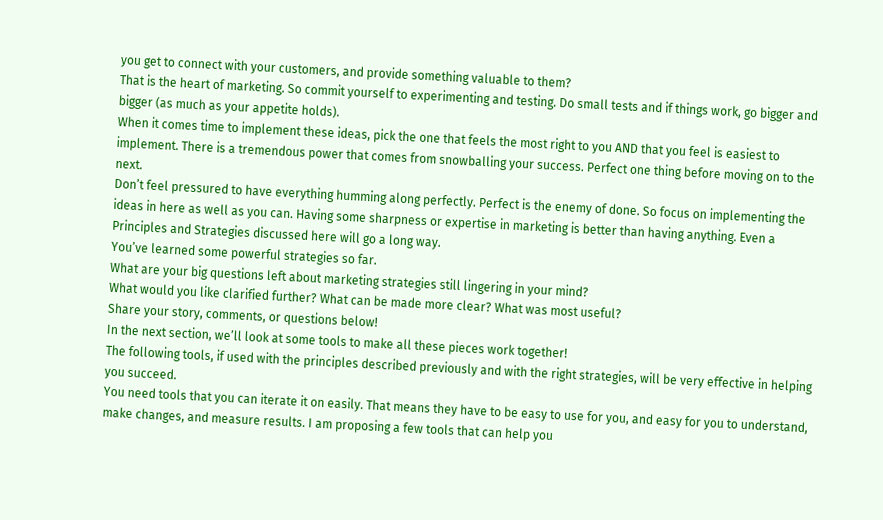you get to connect with your customers, and provide something valuable to them?
That is the heart of marketing. So commit yourself to experimenting and testing. Do small tests and if things work, go bigger and bigger (as much as your appetite holds).
When it comes time to implement these ideas, pick the one that feels the most right to you AND that you feel is easiest to implement. There is a tremendous power that comes from snowballing your success. Perfect one thing before moving on to the next.
Don’t feel pressured to have everything humming along perfectly. Perfect is the enemy of done. So focus on implementing the ideas in here as well as you can. Having some sharpness or expertise in marketing is better than having anything. Even a Principles and Strategies discussed here will go a long way.
You’ve learned some powerful strategies so far.
What are your big questions left about marketing strategies still lingering in your mind?
What would you like clarified further? What can be made more clear? What was most useful?
Share your story, comments, or questions below!
In the next section, we’ll look at some tools to make all these pieces work together!
The following tools, if used with the principles described previously and with the right strategies, will be very effective in helping you succeed.
You need tools that you can iterate it on easily. That means they have to be easy to use for you, and easy for you to understand, make changes, and measure results. I am proposing a few tools that can help you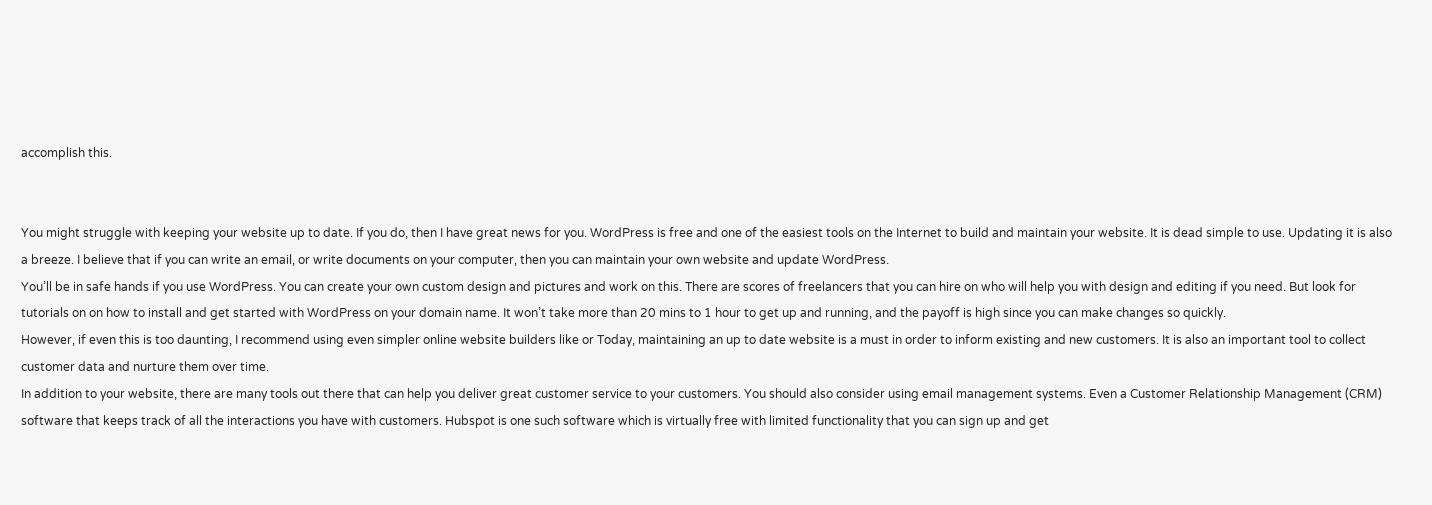accomplish this.


You might struggle with keeping your website up to date. If you do, then I have great news for you. WordPress is free and one of the easiest tools on the Internet to build and maintain your website. It is dead simple to use. Updating it is also a breeze. I believe that if you can write an email, or write documents on your computer, then you can maintain your own website and update WordPress.
You’ll be in safe hands if you use WordPress. You can create your own custom design and pictures and work on this. There are scores of freelancers that you can hire on who will help you with design and editing if you need. But look for tutorials on on how to install and get started with WordPress on your domain name. It won’t take more than 20 mins to 1 hour to get up and running, and the payoff is high since you can make changes so quickly.
However, if even this is too daunting, I recommend using even simpler online website builders like or Today, maintaining an up to date website is a must in order to inform existing and new customers. It is also an important tool to collect customer data and nurture them over time.
In addition to your website, there are many tools out there that can help you deliver great customer service to your customers. You should also consider using email management systems. Even a Customer Relationship Management (CRM) software that keeps track of all the interactions you have with customers. Hubspot is one such software which is virtually free with limited functionality that you can sign up and get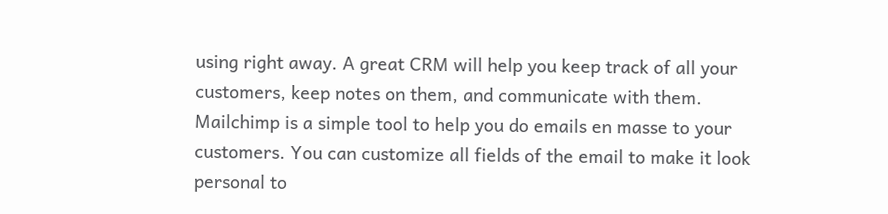using right away. A great CRM will help you keep track of all your customers, keep notes on them, and communicate with them.
Mailchimp is a simple tool to help you do emails en masse to your customers. You can customize all fields of the email to make it look personal to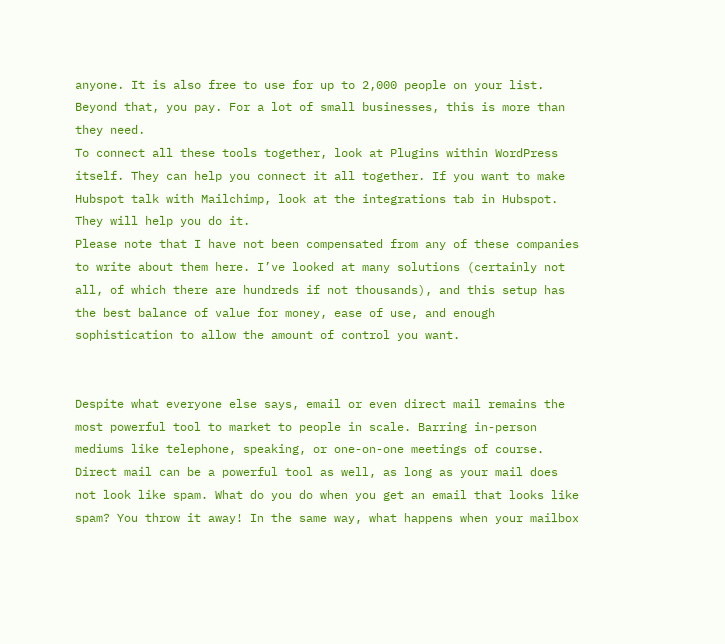anyone. It is also free to use for up to 2,000 people on your list. Beyond that, you pay. For a lot of small businesses, this is more than they need.
To connect all these tools together, look at Plugins within WordPress itself. They can help you connect it all together. If you want to make Hubspot talk with Mailchimp, look at the integrations tab in Hubspot. They will help you do it.
Please note that I have not been compensated from any of these companies to write about them here. I’ve looked at many solutions (certainly not all, of which there are hundreds if not thousands), and this setup has the best balance of value for money, ease of use, and enough sophistication to allow the amount of control you want.


Despite what everyone else says, email or even direct mail remains the most powerful tool to market to people in scale. Barring in-person mediums like telephone, speaking, or one-on-one meetings of course.
Direct mail can be a powerful tool as well, as long as your mail does not look like spam. What do you do when you get an email that looks like spam? You throw it away! In the same way, what happens when your mailbox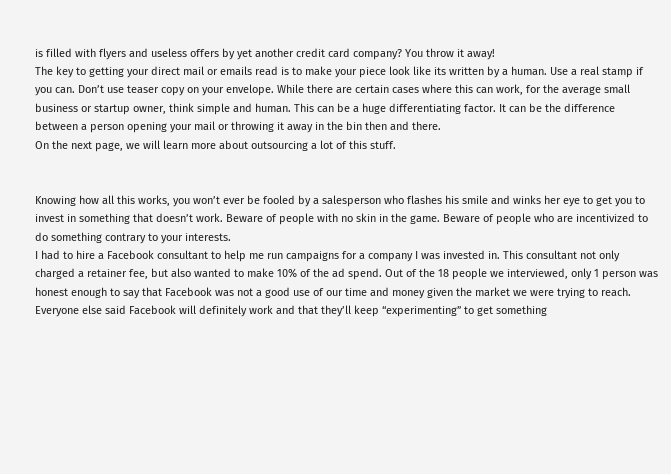is filled with flyers and useless offers by yet another credit card company? You throw it away!
The key to getting your direct mail or emails read is to make your piece look like its written by a human. Use a real stamp if you can. Don’t use teaser copy on your envelope. While there are certain cases where this can work, for the average small business or startup owner, think simple and human. This can be a huge differentiating factor. It can be the difference between a person opening your mail or throwing it away in the bin then and there.
On the next page, we will learn more about outsourcing a lot of this stuff.


Knowing how all this works, you won’t ever be fooled by a salesperson who flashes his smile and winks her eye to get you to invest in something that doesn’t work. Beware of people with no skin in the game. Beware of people who are incentivized to do something contrary to your interests.
I had to hire a Facebook consultant to help me run campaigns for a company I was invested in. This consultant not only charged a retainer fee, but also wanted to make 10% of the ad spend. Out of the 18 people we interviewed, only 1 person was honest enough to say that Facebook was not a good use of our time and money given the market we were trying to reach. Everyone else said Facebook will definitely work and that they’ll keep “experimenting” to get something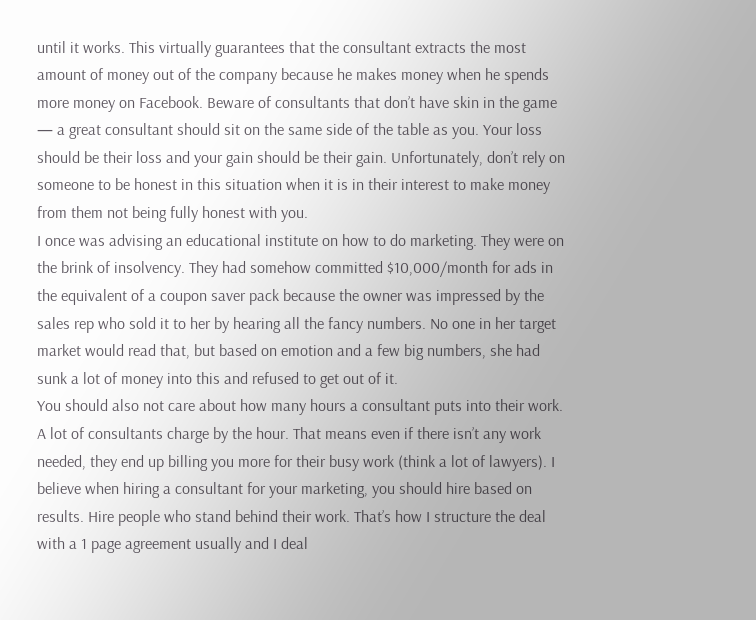until it works. This virtually guarantees that the consultant extracts the most amount of money out of the company because he makes money when he spends more money on Facebook. Beware of consultants that don’t have skin in the game — a great consultant should sit on the same side of the table as you. Your loss should be their loss and your gain should be their gain. Unfortunately, don’t rely on someone to be honest in this situation when it is in their interest to make money from them not being fully honest with you.
I once was advising an educational institute on how to do marketing. They were on the brink of insolvency. They had somehow committed $10,000/month for ads in the equivalent of a coupon saver pack because the owner was impressed by the sales rep who sold it to her by hearing all the fancy numbers. No one in her target market would read that, but based on emotion and a few big numbers, she had sunk a lot of money into this and refused to get out of it.
You should also not care about how many hours a consultant puts into their work. A lot of consultants charge by the hour. That means even if there isn’t any work needed, they end up billing you more for their busy work (think a lot of lawyers). I believe when hiring a consultant for your marketing, you should hire based on results. Hire people who stand behind their work. That’s how I structure the deal with a 1 page agreement usually and I deal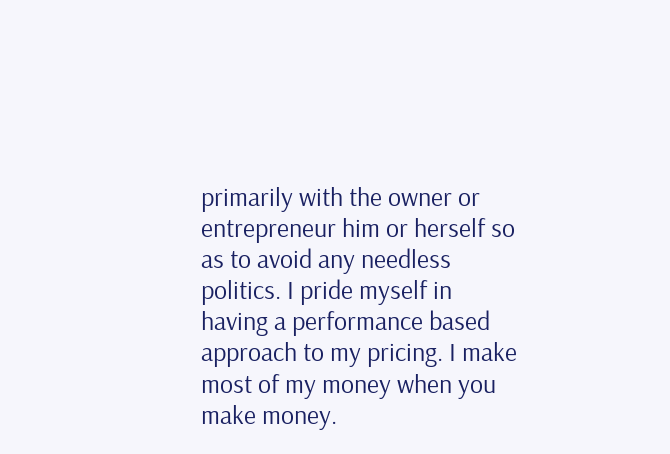primarily with the owner or entrepreneur him or herself so as to avoid any needless politics. I pride myself in having a performance based approach to my pricing. I make most of my money when you make money.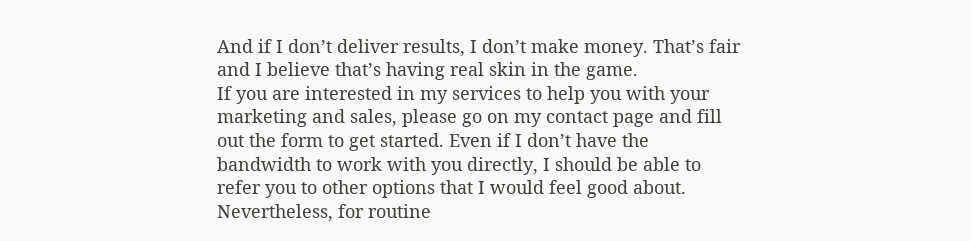And if I don’t deliver results, I don’t make money. That’s fair and I believe that’s having real skin in the game.
If you are interested in my services to help you with your marketing and sales, please go on my contact page and fill out the form to get started. Even if I don’t have the bandwidth to work with you directly, I should be able to refer you to other options that I would feel good about.
Nevertheless, for routine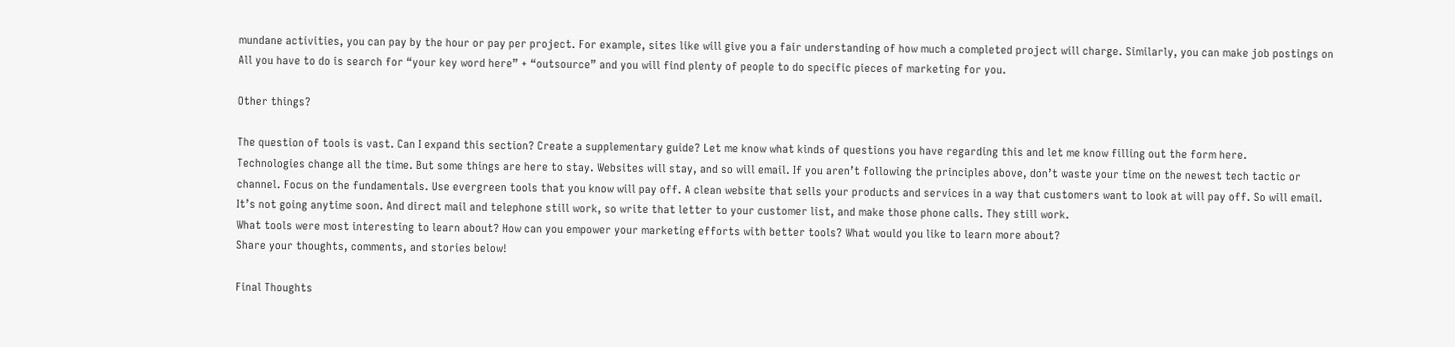mundane activities, you can pay by the hour or pay per project. For example, sites like will give you a fair understanding of how much a completed project will charge. Similarly, you can make job postings on All you have to do is search for “your key word here” + “outsource” and you will find plenty of people to do specific pieces of marketing for you.

Other things?

The question of tools is vast. Can I expand this section? Create a supplementary guide? Let me know what kinds of questions you have regarding this and let me know filling out the form here.
Technologies change all the time. But some things are here to stay. Websites will stay, and so will email. If you aren’t following the principles above, don’t waste your time on the newest tech tactic or channel. Focus on the fundamentals. Use evergreen tools that you know will pay off. A clean website that sells your products and services in a way that customers want to look at will pay off. So will email. It’s not going anytime soon. And direct mail and telephone still work, so write that letter to your customer list, and make those phone calls. They still work.
What tools were most interesting to learn about? How can you empower your marketing efforts with better tools? What would you like to learn more about?
Share your thoughts, comments, and stories below!

Final Thoughts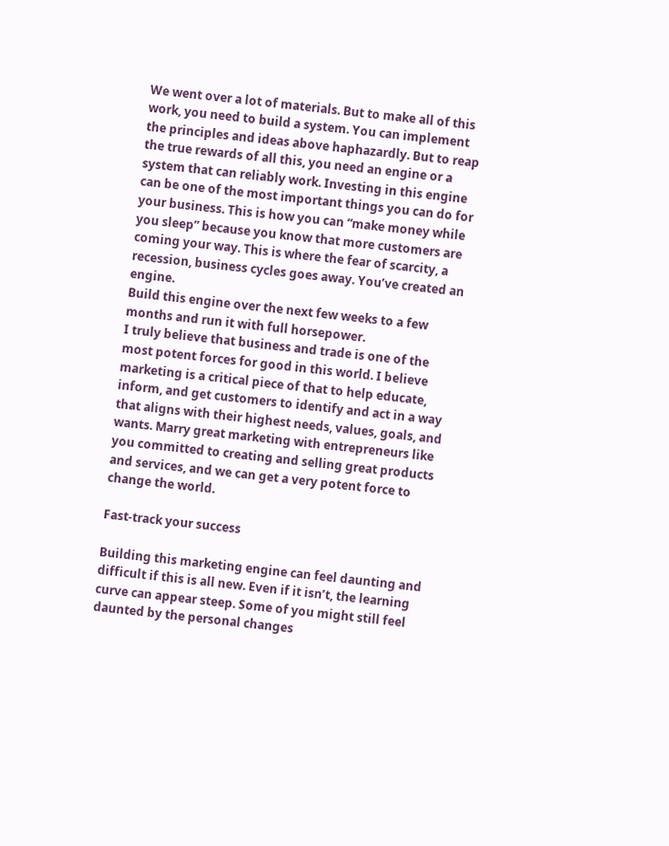We went over a lot of materials. But to make all of this work, you need to build a system. You can implement the principles and ideas above haphazardly. But to reap the true rewards of all this, you need an engine or a system that can reliably work. Investing in this engine can be one of the most important things you can do for your business. This is how you can “make money while you sleep” because you know that more customers are coming your way. This is where the fear of scarcity, a recession, business cycles goes away. You’ve created an engine.
Build this engine over the next few weeks to a few months and run it with full horsepower.
I truly believe that business and trade is one of the most potent forces for good in this world. I believe marketing is a critical piece of that to help educate, inform, and get customers to identify and act in a way that aligns with their highest needs, values, goals, and wants. Marry great marketing with entrepreneurs like you committed to creating and selling great products and services, and we can get a very potent force to change the world.

Fast-track your success

Building this marketing engine can feel daunting and difficult if this is all new. Even if it isn’t, the learning curve can appear steep. Some of you might still feel daunted by the personal changes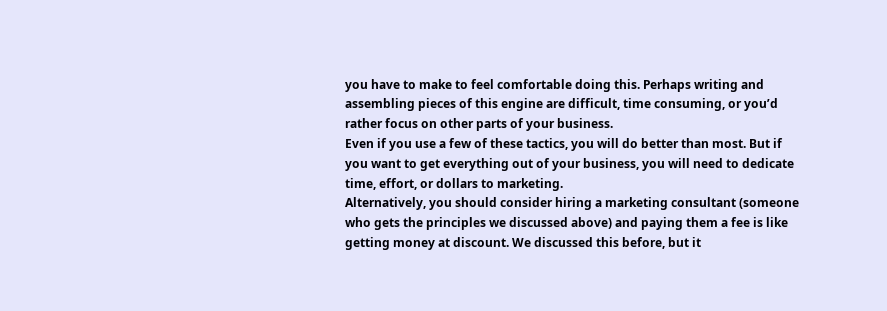you have to make to feel comfortable doing this. Perhaps writing and assembling pieces of this engine are difficult, time consuming, or you’d rather focus on other parts of your business.
Even if you use a few of these tactics, you will do better than most. But if you want to get everything out of your business, you will need to dedicate time, effort, or dollars to marketing.
Alternatively, you should consider hiring a marketing consultant (someone who gets the principles we discussed above) and paying them a fee is like getting money at discount. We discussed this before, but it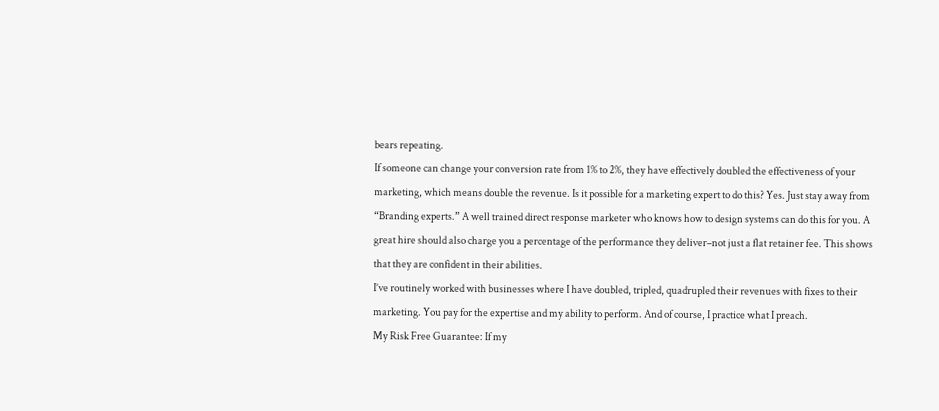bears repeating.
If someone can change your conversion rate from 1% to 2%, they have effectively doubled the effectiveness of your marketing, which means double the revenue. Is it possible for a marketing expert to do this? Yes. Just stay away from “Branding experts.” A well trained direct response marketer who knows how to design systems can do this for you. A great hire should also charge you a percentage of the performance they deliver–not just a flat retainer fee. This shows that they are confident in their abilities.
I’ve routinely worked with businesses where I have doubled, tripled, quadrupled their revenues with fixes to their marketing. You pay for the expertise and my ability to perform. And of course, I practice what I preach.
My Risk Free Guarantee: If my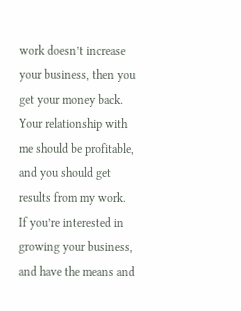work doesn’t increase your business, then you get your money back. Your relationship with me should be profitable, and you should get results from my work.
If you’re interested in growing your business, and have the means and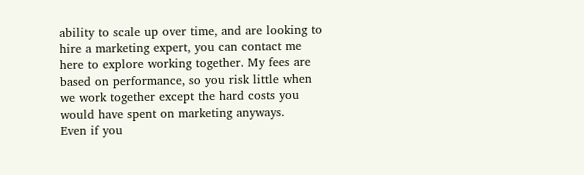ability to scale up over time, and are looking to hire a marketing expert, you can contact me here to explore working together. My fees are based on performance, so you risk little when we work together except the hard costs you would have spent on marketing anyways.
Even if you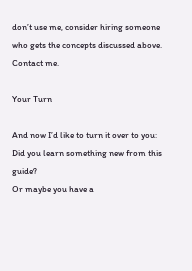don’t use me, consider hiring someone who gets the concepts discussed above. Contact me.

Your Turn

And now I’d like to turn it over to you:
Did you learn something new from this guide?
Or maybe you have a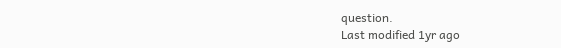question.
Last modified 1yr ago